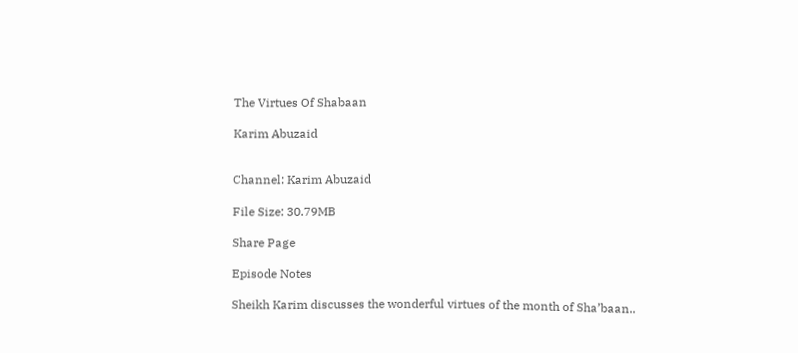The Virtues Of Shabaan

Karim Abuzaid


Channel: Karim Abuzaid

File Size: 30.79MB

Share Page

Episode Notes

Sheikh Karim discusses the wonderful virtues of the month of Sha’baan..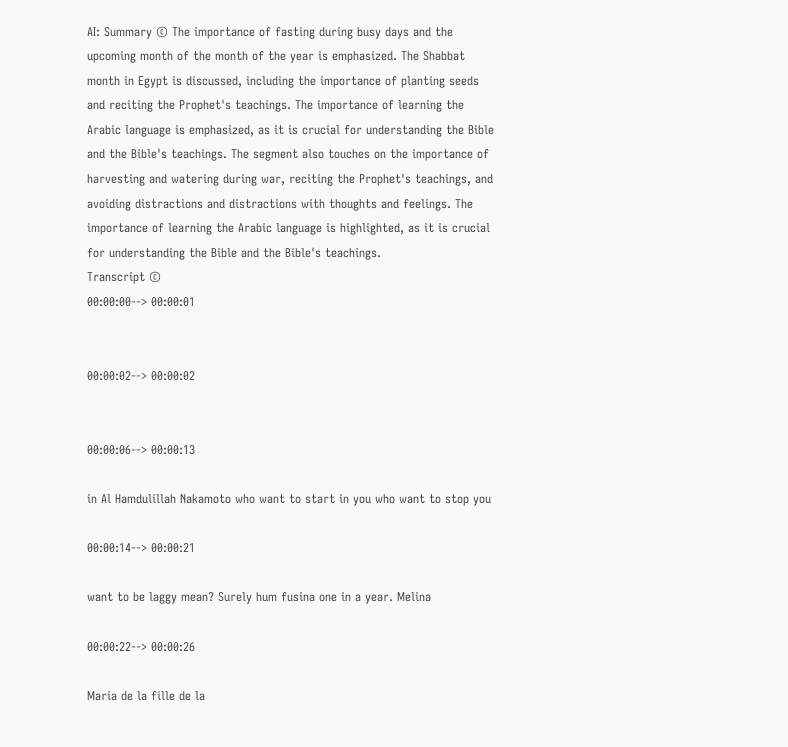AI: Summary © The importance of fasting during busy days and the upcoming month of the month of the year is emphasized. The Shabbat month in Egypt is discussed, including the importance of planting seeds and reciting the Prophet's teachings. The importance of learning the Arabic language is emphasized, as it is crucial for understanding the Bible and the Bible's teachings. The segment also touches on the importance of harvesting and watering during war, reciting the Prophet's teachings, and avoiding distractions and distractions with thoughts and feelings. The importance of learning the Arabic language is highlighted, as it is crucial for understanding the Bible and the Bible's teachings.
Transcript ©
00:00:00--> 00:00:01


00:00:02--> 00:00:02


00:00:06--> 00:00:13

in Al Hamdulillah Nakamoto who want to start in you who want to stop you

00:00:14--> 00:00:21

want to be laggy mean? Surely hum fusina one in a year. Melina

00:00:22--> 00:00:26

Maria de la fille de la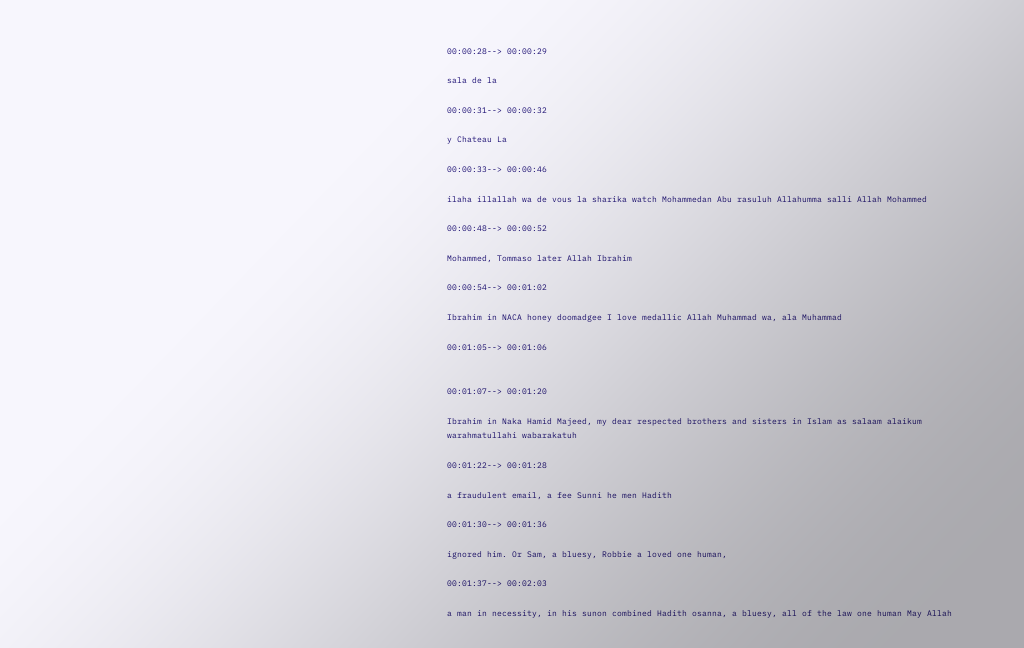00:00:28--> 00:00:29

sala de la

00:00:31--> 00:00:32

y Chateau La

00:00:33--> 00:00:46

ilaha illallah wa de vous la sharika watch Mohammedan Abu rasuluh Allahumma salli Allah Mohammed

00:00:48--> 00:00:52

Mohammed, Tommaso later Allah Ibrahim

00:00:54--> 00:01:02

Ibrahim in NACA honey doomadgee I love medallic Allah Muhammad wa, ala Muhammad

00:01:05--> 00:01:06


00:01:07--> 00:01:20

Ibrahim in Naka Hamid Majeed, my dear respected brothers and sisters in Islam as salaam alaikum warahmatullahi wabarakatuh

00:01:22--> 00:01:28

a fraudulent email, a fee Sunni he men Hadith

00:01:30--> 00:01:36

ignored him. Or Sam, a bluesy, Robbie a loved one human,

00:01:37--> 00:02:03

a man in necessity, in his sunon combined Hadith osanna, a bluesy, all of the law one human May Allah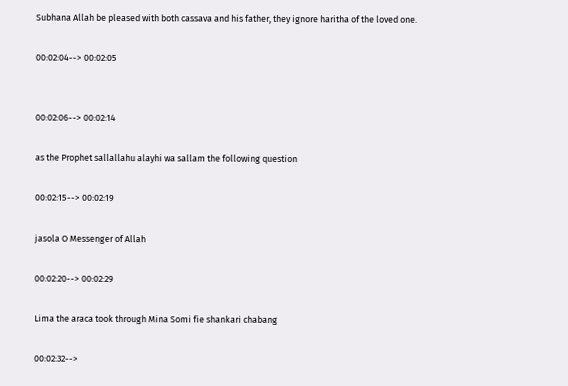Subhana Allah be pleased with both cassava and his father, they ignore haritha of the loved one.

00:02:04--> 00:02:05


00:02:06--> 00:02:14

as the Prophet sallallahu alayhi wa sallam the following question

00:02:15--> 00:02:19

jasola O Messenger of Allah

00:02:20--> 00:02:29

Lima the araca took through Mina Somi fie shankari chabang

00:02:32-->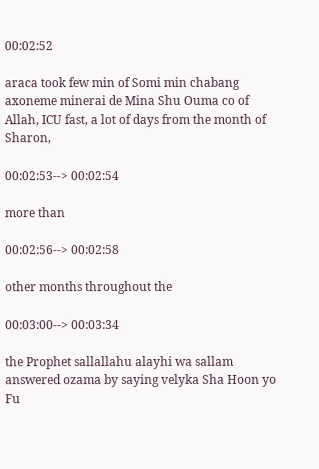00:02:52

araca took few min of Somi min chabang axoneme minerai de Mina Shu Ouma co of Allah, ICU fast, a lot of days from the month of Sharon,

00:02:53--> 00:02:54

more than

00:02:56--> 00:02:58

other months throughout the

00:03:00--> 00:03:34

the Prophet sallallahu alayhi wa sallam answered ozama by saying velyka Sha Hoon yo Fu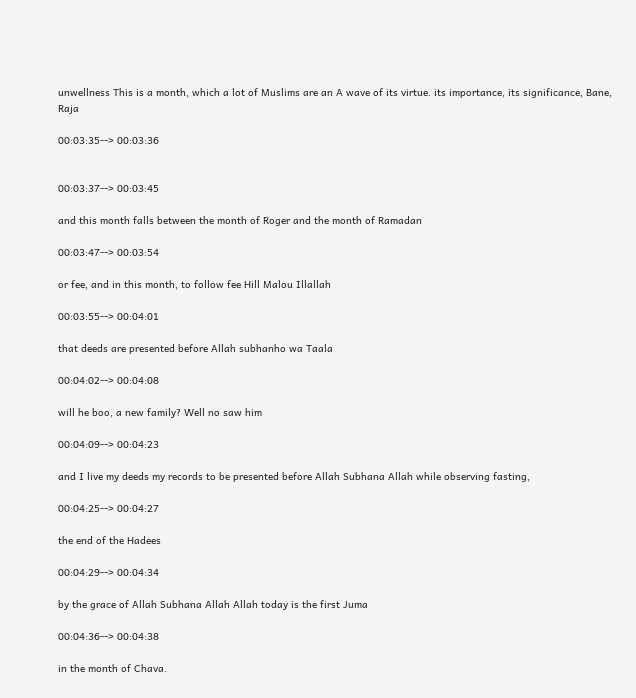unwellness This is a month, which a lot of Muslims are an A wave of its virtue. its importance, its significance, Bane, Raja

00:03:35--> 00:03:36


00:03:37--> 00:03:45

and this month falls between the month of Roger and the month of Ramadan

00:03:47--> 00:03:54

or fee, and in this month, to follow fee Hill Malou Illallah

00:03:55--> 00:04:01

that deeds are presented before Allah subhanho wa Taala

00:04:02--> 00:04:08

will he boo, a new family? Well no saw him

00:04:09--> 00:04:23

and I live my deeds my records to be presented before Allah Subhana Allah while observing fasting,

00:04:25--> 00:04:27

the end of the Hadees

00:04:29--> 00:04:34

by the grace of Allah Subhana Allah Allah today is the first Juma

00:04:36--> 00:04:38

in the month of Chava.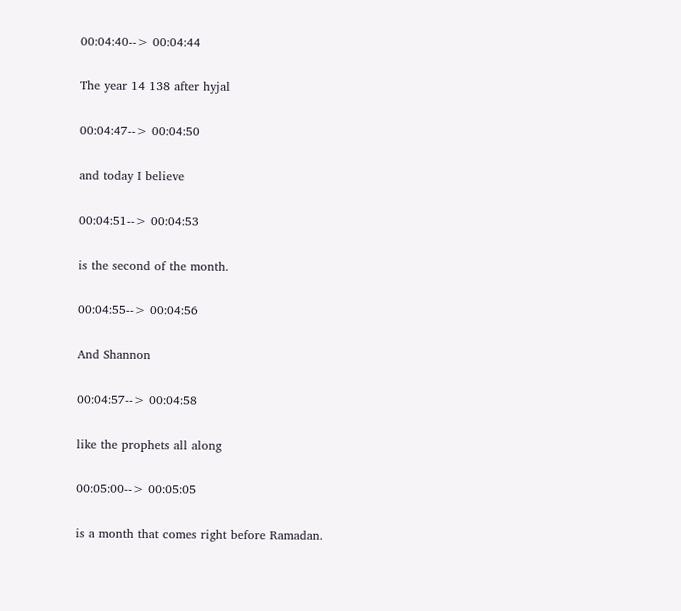00:04:40--> 00:04:44

The year 14 138 after hyjal

00:04:47--> 00:04:50

and today I believe

00:04:51--> 00:04:53

is the second of the month.

00:04:55--> 00:04:56

And Shannon

00:04:57--> 00:04:58

like the prophets all along

00:05:00--> 00:05:05

is a month that comes right before Ramadan.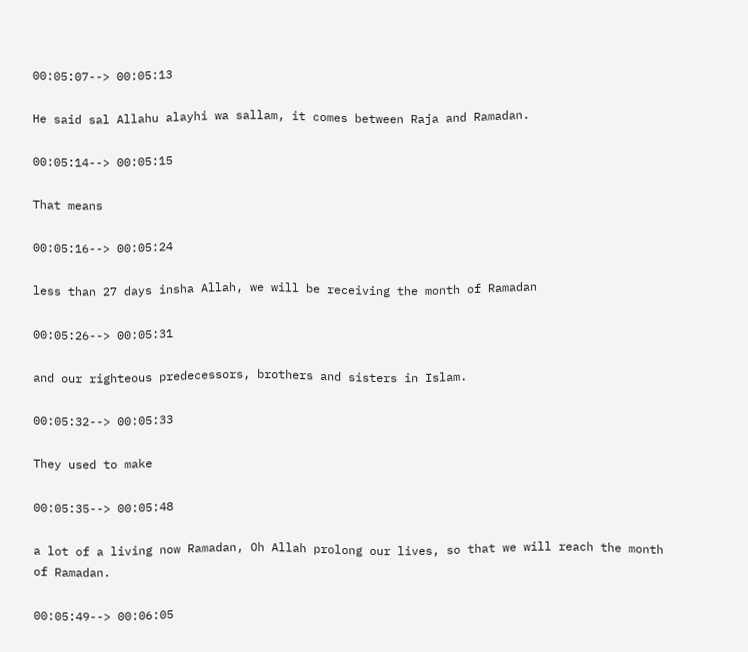00:05:07--> 00:05:13

He said sal Allahu alayhi wa sallam, it comes between Raja and Ramadan.

00:05:14--> 00:05:15

That means

00:05:16--> 00:05:24

less than 27 days insha Allah, we will be receiving the month of Ramadan

00:05:26--> 00:05:31

and our righteous predecessors, brothers and sisters in Islam.

00:05:32--> 00:05:33

They used to make

00:05:35--> 00:05:48

a lot of a living now Ramadan, Oh Allah prolong our lives, so that we will reach the month of Ramadan.

00:05:49--> 00:06:05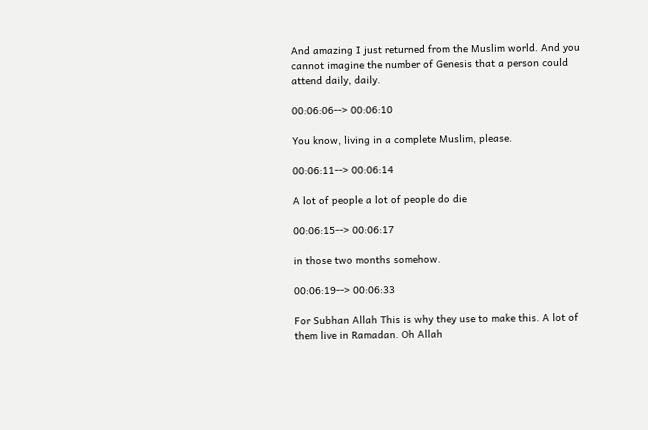And amazing I just returned from the Muslim world. And you cannot imagine the number of Genesis that a person could attend daily, daily.

00:06:06--> 00:06:10

You know, living in a complete Muslim, please.

00:06:11--> 00:06:14

A lot of people a lot of people do die

00:06:15--> 00:06:17

in those two months somehow.

00:06:19--> 00:06:33

For Subhan Allah This is why they use to make this. A lot of them live in Ramadan. Oh Allah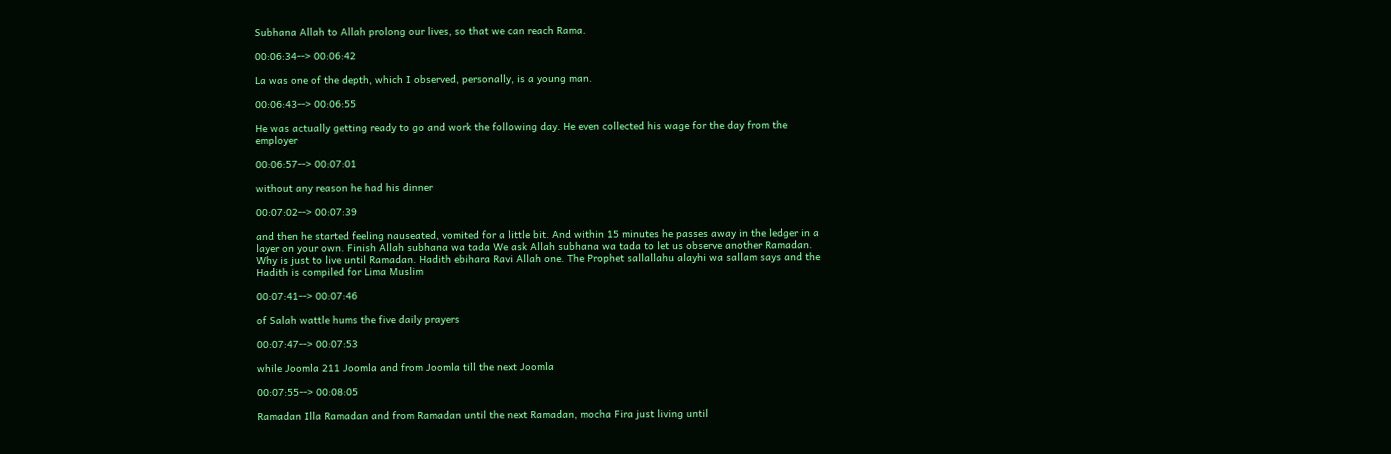Subhana Allah to Allah prolong our lives, so that we can reach Rama.

00:06:34--> 00:06:42

La was one of the depth, which I observed, personally, is a young man.

00:06:43--> 00:06:55

He was actually getting ready to go and work the following day. He even collected his wage for the day from the employer

00:06:57--> 00:07:01

without any reason he had his dinner

00:07:02--> 00:07:39

and then he started feeling nauseated, vomited for a little bit. And within 15 minutes he passes away in the ledger in a layer on your own. Finish Allah subhana wa tada We ask Allah subhana wa tada to let us observe another Ramadan. Why is just to live until Ramadan. Hadith ebihara Ravi Allah one. The Prophet sallallahu alayhi wa sallam says and the Hadith is compiled for Lima Muslim

00:07:41--> 00:07:46

of Salah wattle hums the five daily prayers

00:07:47--> 00:07:53

while Joomla 211 Joomla and from Joomla till the next Joomla

00:07:55--> 00:08:05

Ramadan Illa Ramadan and from Ramadan until the next Ramadan, mocha Fira just living until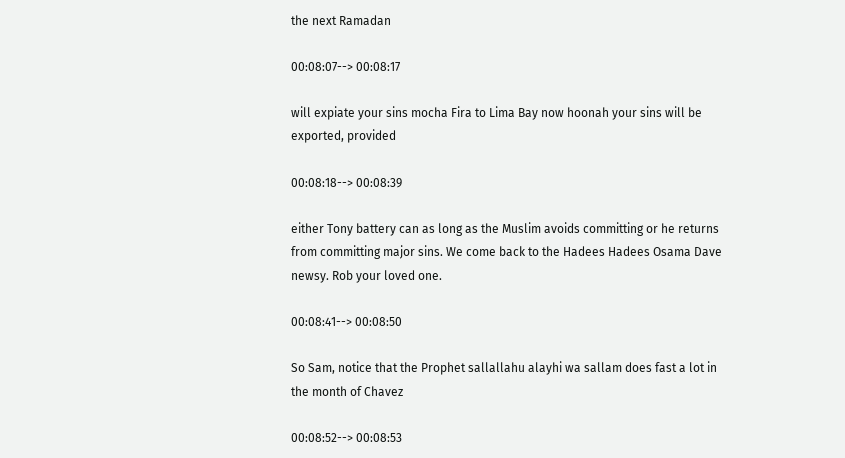the next Ramadan

00:08:07--> 00:08:17

will expiate your sins mocha Fira to Lima Bay now hoonah your sins will be exported, provided

00:08:18--> 00:08:39

either Tony battery can as long as the Muslim avoids committing or he returns from committing major sins. We come back to the Hadees Hadees Osama Dave newsy. Rob your loved one.

00:08:41--> 00:08:50

So Sam, notice that the Prophet sallallahu alayhi wa sallam does fast a lot in the month of Chavez

00:08:52--> 00:08:53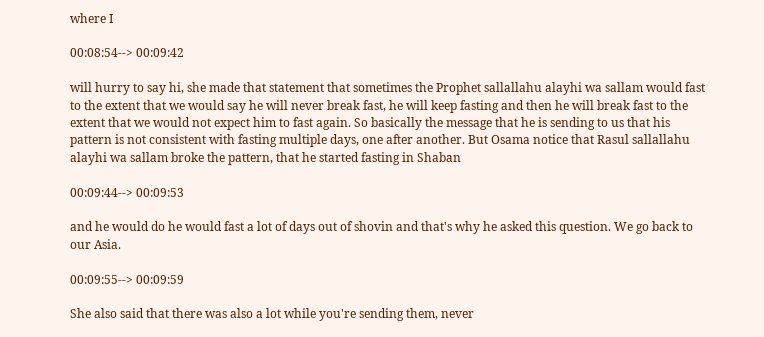where I

00:08:54--> 00:09:42

will hurry to say hi, she made that statement that sometimes the Prophet sallallahu alayhi wa sallam would fast to the extent that we would say he will never break fast, he will keep fasting and then he will break fast to the extent that we would not expect him to fast again. So basically the message that he is sending to us that his pattern is not consistent with fasting multiple days, one after another. But Osama notice that Rasul sallallahu alayhi wa sallam broke the pattern, that he started fasting in Shaban

00:09:44--> 00:09:53

and he would do he would fast a lot of days out of shovin and that's why he asked this question. We go back to our Asia.

00:09:55--> 00:09:59

She also said that there was also a lot while you're sending them, never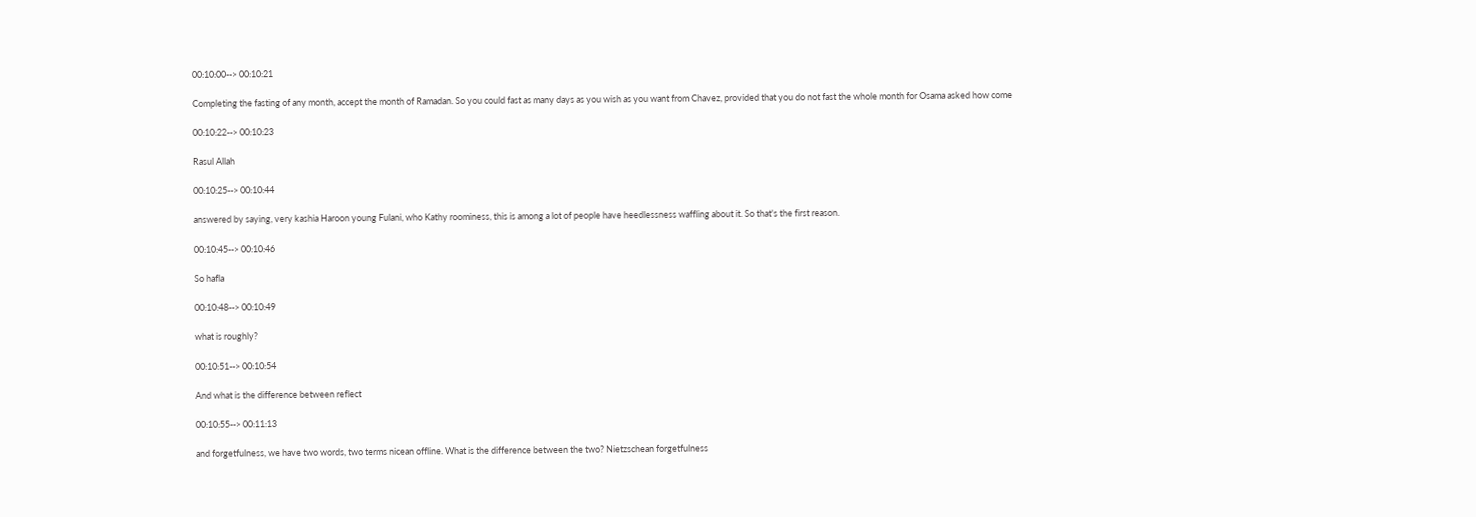00:10:00--> 00:10:21

Completing the fasting of any month, accept the month of Ramadan. So you could fast as many days as you wish as you want from Chavez, provided that you do not fast the whole month for Osama asked how come

00:10:22--> 00:10:23

Rasul Allah

00:10:25--> 00:10:44

answered by saying, very kashia Haroon young Fulani, who Kathy roominess, this is among a lot of people have heedlessness waffling about it. So that's the first reason.

00:10:45--> 00:10:46

So hafla

00:10:48--> 00:10:49

what is roughly?

00:10:51--> 00:10:54

And what is the difference between reflect

00:10:55--> 00:11:13

and forgetfulness, we have two words, two terms nicean offline. What is the difference between the two? Nietzschean forgetfulness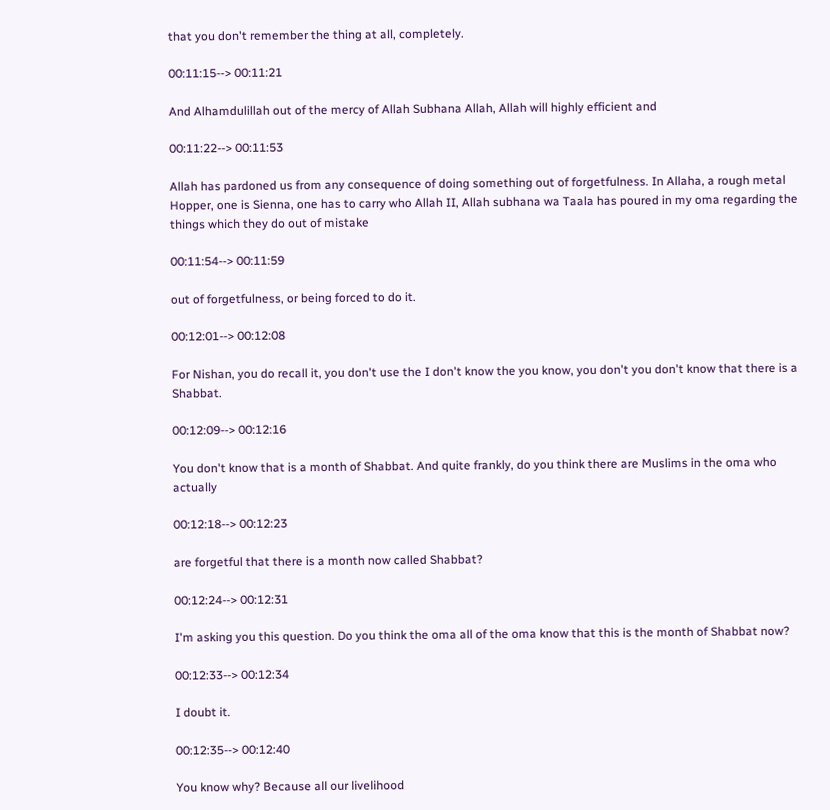that you don't remember the thing at all, completely.

00:11:15--> 00:11:21

And Alhamdulillah out of the mercy of Allah Subhana Allah, Allah will highly efficient and

00:11:22--> 00:11:53

Allah has pardoned us from any consequence of doing something out of forgetfulness. In Allaha, a rough metal Hopper, one is Sienna, one has to carry who Allah II, Allah subhana wa Taala has poured in my oma regarding the things which they do out of mistake

00:11:54--> 00:11:59

out of forgetfulness, or being forced to do it.

00:12:01--> 00:12:08

For Nishan, you do recall it, you don't use the I don't know the you know, you don't you don't know that there is a Shabbat.

00:12:09--> 00:12:16

You don't know that is a month of Shabbat. And quite frankly, do you think there are Muslims in the oma who actually

00:12:18--> 00:12:23

are forgetful that there is a month now called Shabbat?

00:12:24--> 00:12:31

I'm asking you this question. Do you think the oma all of the oma know that this is the month of Shabbat now?

00:12:33--> 00:12:34

I doubt it.

00:12:35--> 00:12:40

You know why? Because all our livelihood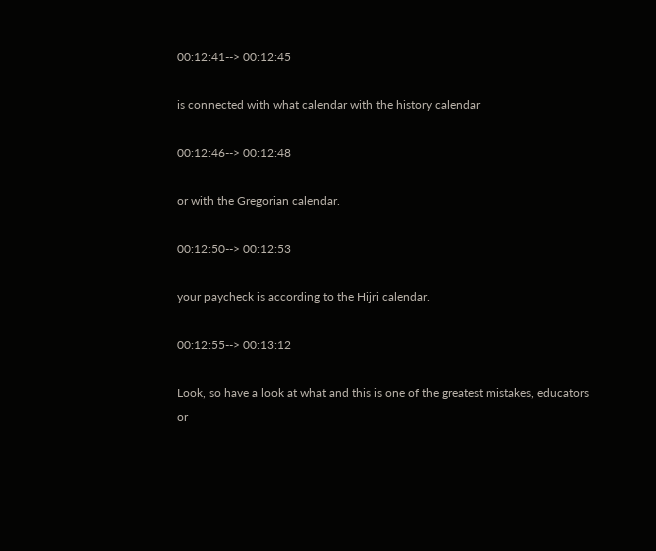00:12:41--> 00:12:45

is connected with what calendar with the history calendar

00:12:46--> 00:12:48

or with the Gregorian calendar.

00:12:50--> 00:12:53

your paycheck is according to the Hijri calendar.

00:12:55--> 00:13:12

Look, so have a look at what and this is one of the greatest mistakes, educators or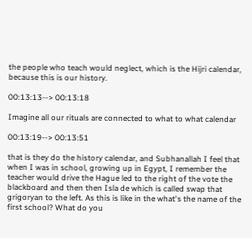the people who teach would neglect, which is the Hijri calendar, because this is our history.

00:13:13--> 00:13:18

Imagine all our rituals are connected to what to what calendar

00:13:19--> 00:13:51

that is they do the history calendar, and Subhanallah I feel that when I was in school, growing up in Egypt, I remember the teacher would drive the Hague led to the right of the vote the blackboard and then then Isla de which is called swap that grigoryan to the left. As this is like in the what's the name of the first school? What do you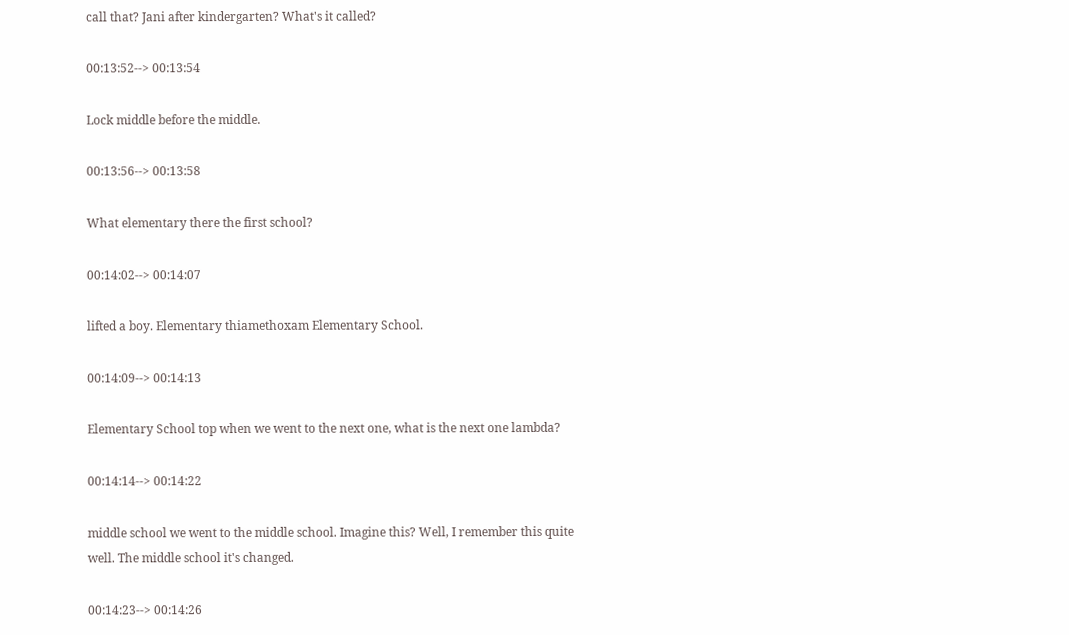call that? Jani after kindergarten? What's it called?

00:13:52--> 00:13:54

Lock middle before the middle.

00:13:56--> 00:13:58

What elementary there the first school?

00:14:02--> 00:14:07

lifted a boy. Elementary thiamethoxam Elementary School.

00:14:09--> 00:14:13

Elementary School top when we went to the next one, what is the next one lambda?

00:14:14--> 00:14:22

middle school we went to the middle school. Imagine this? Well, I remember this quite well. The middle school it's changed.

00:14:23--> 00:14:26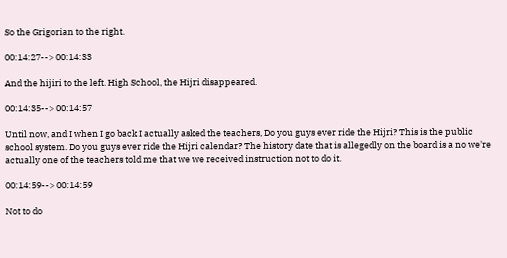So the Grigorian to the right.

00:14:27--> 00:14:33

And the hijiri to the left. High School, the Hijri disappeared.

00:14:35--> 00:14:57

Until now, and I when I go back I actually asked the teachers, Do you guys ever ride the Hijri? This is the public school system. Do you guys ever ride the Hijri calendar? The history date that is allegedly on the board is a no we're actually one of the teachers told me that we we received instruction not to do it.

00:14:59--> 00:14:59

Not to do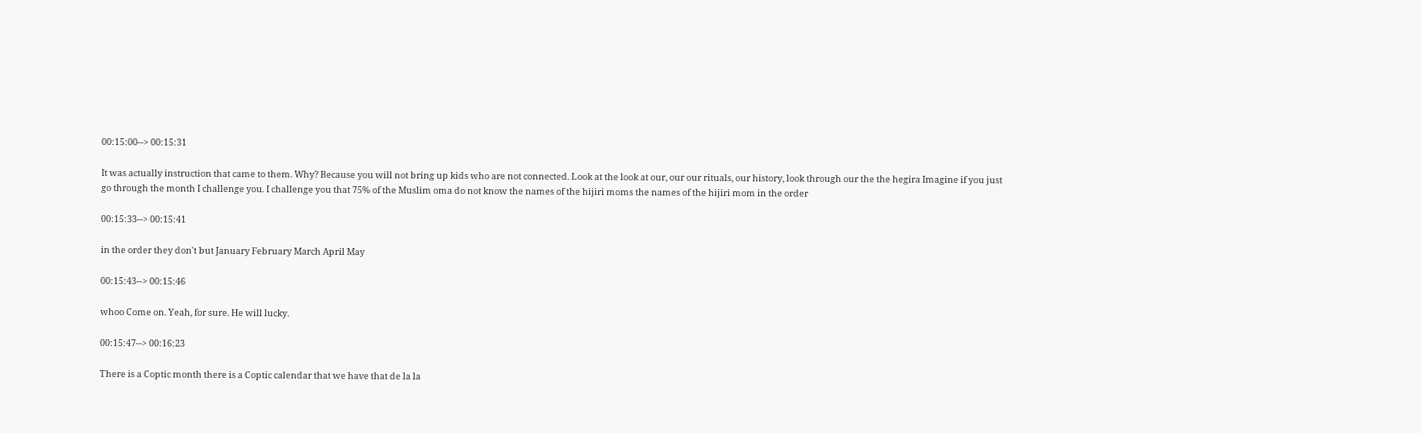00:15:00--> 00:15:31

It was actually instruction that came to them. Why? Because you will not bring up kids who are not connected. Look at the look at our, our our rituals, our history, look through our the the hegira Imagine if you just go through the month I challenge you. I challenge you that 75% of the Muslim oma do not know the names of the hijiri moms the names of the hijiri mom in the order

00:15:33--> 00:15:41

in the order they don't but January February March April May

00:15:43--> 00:15:46

whoo Come on. Yeah, for sure. He will lucky.

00:15:47--> 00:16:23

There is a Coptic month there is a Coptic calendar that we have that de la la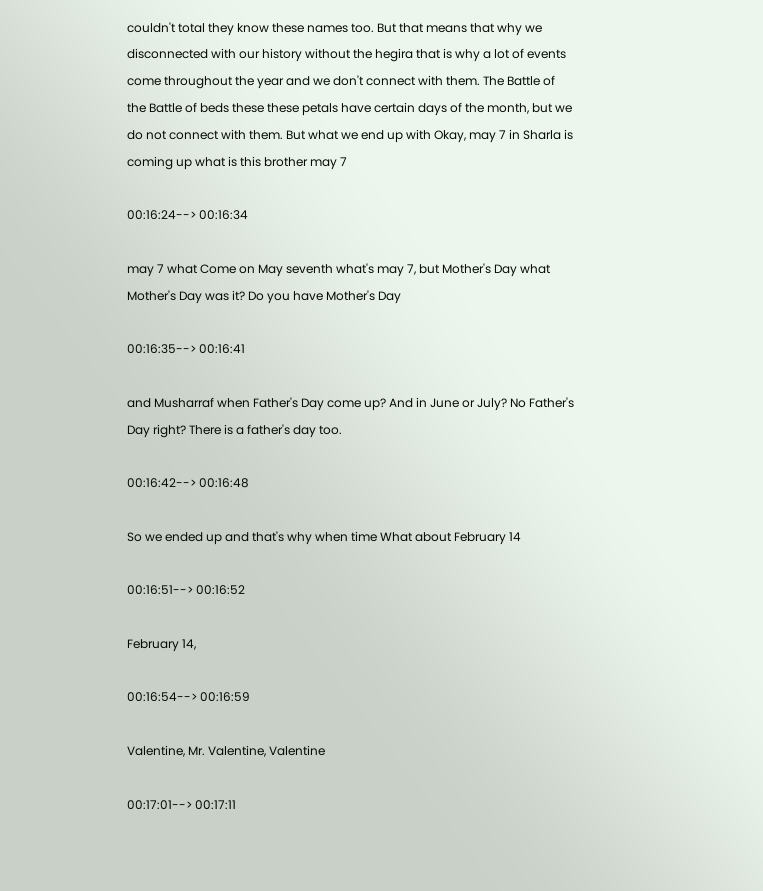couldn't total they know these names too. But that means that why we disconnected with our history without the hegira that is why a lot of events come throughout the year and we don't connect with them. The Battle of the Battle of beds these these petals have certain days of the month, but we do not connect with them. But what we end up with Okay, may 7 in Sharla is coming up what is this brother may 7

00:16:24--> 00:16:34

may 7 what Come on May seventh what's may 7, but Mother's Day what Mother's Day was it? Do you have Mother's Day

00:16:35--> 00:16:41

and Musharraf when Father's Day come up? And in June or July? No Father's Day right? There is a father's day too.

00:16:42--> 00:16:48

So we ended up and that's why when time What about February 14

00:16:51--> 00:16:52

February 14,

00:16:54--> 00:16:59

Valentine, Mr. Valentine, Valentine

00:17:01--> 00:17:11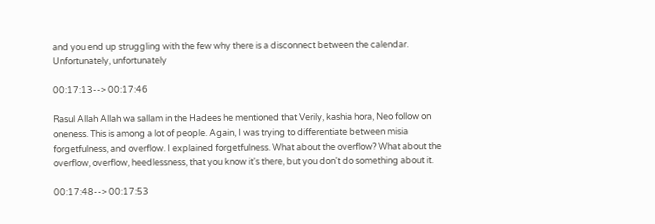and you end up struggling with the few why there is a disconnect between the calendar. Unfortunately, unfortunately

00:17:13--> 00:17:46

Rasul Allah Allah wa sallam in the Hadees he mentioned that Verily, kashia hora, Neo follow on oneness. This is among a lot of people. Again, I was trying to differentiate between misia forgetfulness, and overflow. I explained forgetfulness. What about the overflow? What about the overflow, overflow, heedlessness, that you know it's there, but you don't do something about it.

00:17:48--> 00:17:53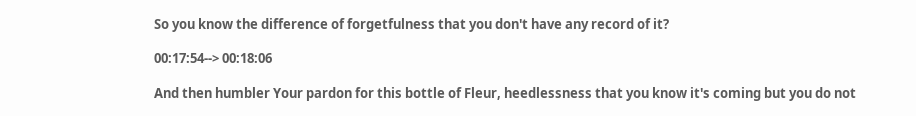So you know the difference of forgetfulness that you don't have any record of it?

00:17:54--> 00:18:06

And then humbler Your pardon for this bottle of Fleur, heedlessness that you know it's coming but you do not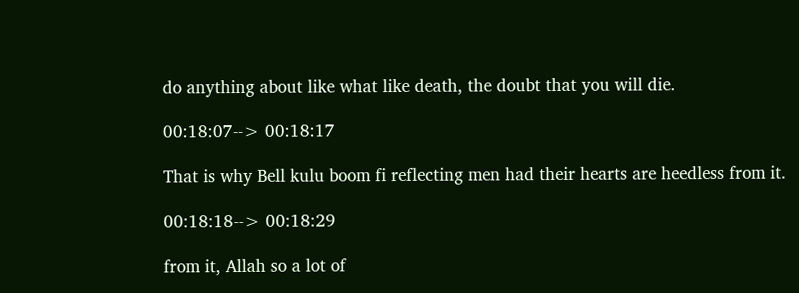do anything about like what like death, the doubt that you will die.

00:18:07--> 00:18:17

That is why Bell kulu boom fi reflecting men had their hearts are heedless from it.

00:18:18--> 00:18:29

from it, Allah so a lot of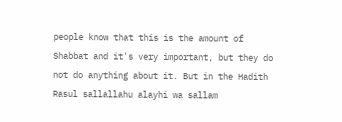people know that this is the amount of Shabbat and it's very important, but they do not do anything about it. But in the Hadith Rasul sallallahu alayhi wa sallam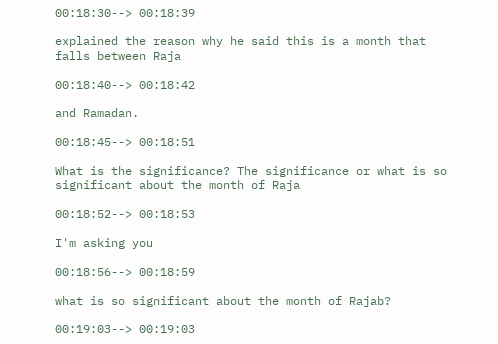00:18:30--> 00:18:39

explained the reason why he said this is a month that falls between Raja

00:18:40--> 00:18:42

and Ramadan.

00:18:45--> 00:18:51

What is the significance? The significance or what is so significant about the month of Raja

00:18:52--> 00:18:53

I'm asking you

00:18:56--> 00:18:59

what is so significant about the month of Rajab?

00:19:03--> 00:19:03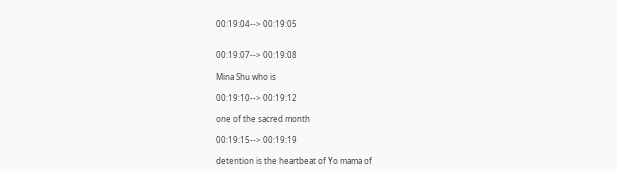00:19:04--> 00:19:05


00:19:07--> 00:19:08

Mina Shu who is

00:19:10--> 00:19:12

one of the sacred month

00:19:15--> 00:19:19

detention is the heartbeat of Yo mama of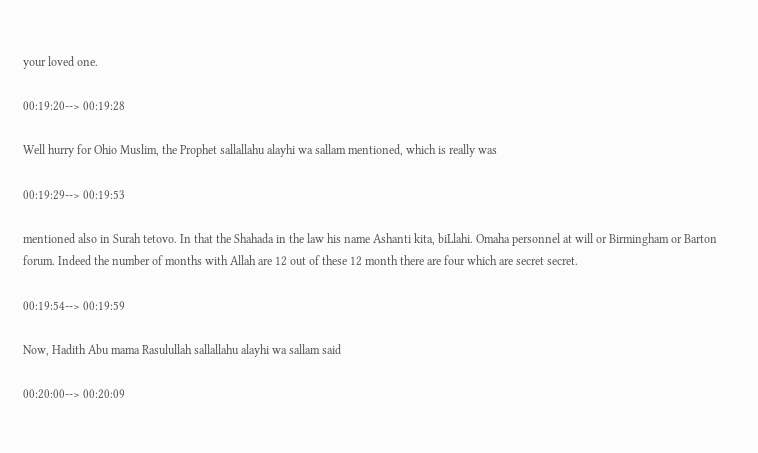your loved one.

00:19:20--> 00:19:28

Well hurry for Ohio Muslim, the Prophet sallallahu alayhi wa sallam mentioned, which is really was

00:19:29--> 00:19:53

mentioned also in Surah tetovo. In that the Shahada in the law his name Ashanti kita, biLlahi. Omaha personnel at will or Birmingham or Barton forum. Indeed the number of months with Allah are 12 out of these 12 month there are four which are secret secret.

00:19:54--> 00:19:59

Now, Hadith Abu mama Rasulullah sallallahu alayhi wa sallam said

00:20:00--> 00:20:09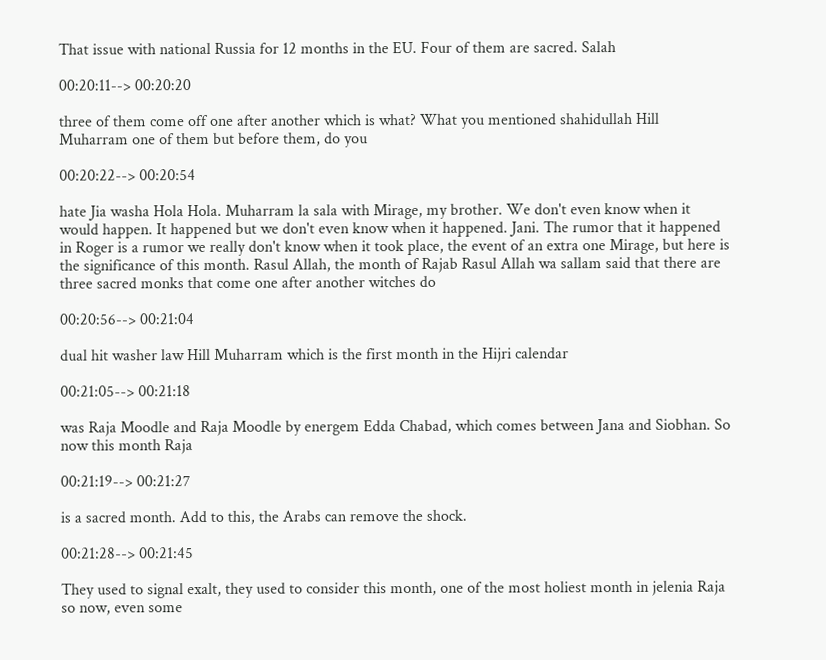That issue with national Russia for 12 months in the EU. Four of them are sacred. Salah

00:20:11--> 00:20:20

three of them come off one after another which is what? What you mentioned shahidullah Hill Muharram one of them but before them, do you

00:20:22--> 00:20:54

hate Jia washa Hola Hola. Muharram la sala with Mirage, my brother. We don't even know when it would happen. It happened but we don't even know when it happened. Jani. The rumor that it happened in Roger is a rumor we really don't know when it took place, the event of an extra one Mirage, but here is the significance of this month. Rasul Allah, the month of Rajab Rasul Allah wa sallam said that there are three sacred monks that come one after another witches do

00:20:56--> 00:21:04

dual hit washer law Hill Muharram which is the first month in the Hijri calendar

00:21:05--> 00:21:18

was Raja Moodle and Raja Moodle by energem Edda Chabad, which comes between Jana and Siobhan. So now this month Raja

00:21:19--> 00:21:27

is a sacred month. Add to this, the Arabs can remove the shock.

00:21:28--> 00:21:45

They used to signal exalt, they used to consider this month, one of the most holiest month in jelenia Raja so now, even some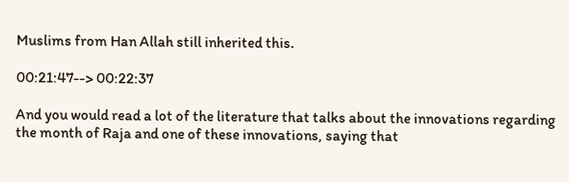Muslims from Han Allah still inherited this.

00:21:47--> 00:22:37

And you would read a lot of the literature that talks about the innovations regarding the month of Raja and one of these innovations, saying that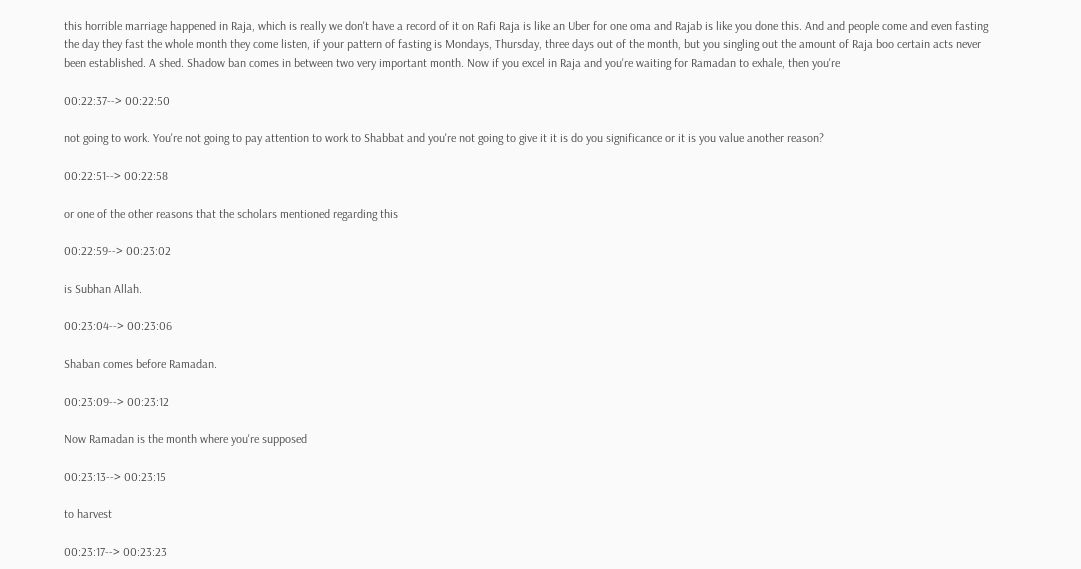this horrible marriage happened in Raja, which is really we don't have a record of it on Rafi Raja is like an Uber for one oma and Rajab is like you done this. And and people come and even fasting the day they fast the whole month they come listen, if your pattern of fasting is Mondays, Thursday, three days out of the month, but you singling out the amount of Raja boo certain acts never been established. A shed. Shadow ban comes in between two very important month. Now if you excel in Raja and you're waiting for Ramadan to exhale, then you're

00:22:37--> 00:22:50

not going to work. You're not going to pay attention to work to Shabbat and you're not going to give it it is do you significance or it is you value another reason?

00:22:51--> 00:22:58

or one of the other reasons that the scholars mentioned regarding this

00:22:59--> 00:23:02

is Subhan Allah.

00:23:04--> 00:23:06

Shaban comes before Ramadan.

00:23:09--> 00:23:12

Now Ramadan is the month where you're supposed

00:23:13--> 00:23:15

to harvest

00:23:17--> 00:23:23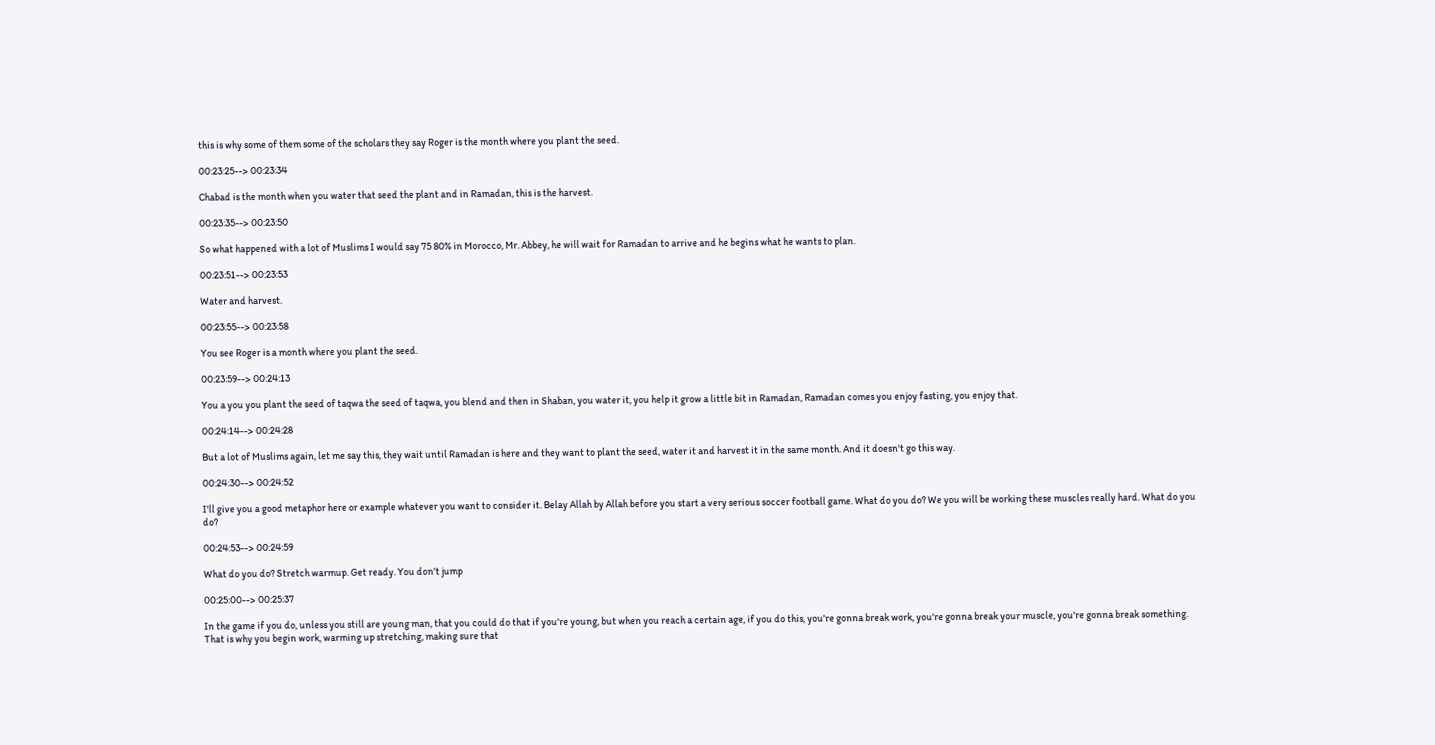this is why some of them some of the scholars they say Roger is the month where you plant the seed.

00:23:25--> 00:23:34

Chabad is the month when you water that seed the plant and in Ramadan, this is the harvest.

00:23:35--> 00:23:50

So what happened with a lot of Muslims I would say 75 80% in Morocco, Mr. Abbey, he will wait for Ramadan to arrive and he begins what he wants to plan.

00:23:51--> 00:23:53

Water and harvest.

00:23:55--> 00:23:58

You see Roger is a month where you plant the seed.

00:23:59--> 00:24:13

You a you you plant the seed of taqwa the seed of taqwa, you blend and then in Shaban, you water it, you help it grow a little bit in Ramadan, Ramadan comes you enjoy fasting, you enjoy that.

00:24:14--> 00:24:28

But a lot of Muslims again, let me say this, they wait until Ramadan is here and they want to plant the seed, water it and harvest it in the same month. And it doesn't go this way.

00:24:30--> 00:24:52

I'll give you a good metaphor here or example whatever you want to consider it. Belay Allah by Allah before you start a very serious soccer football game. What do you do? We you will be working these muscles really hard. What do you do?

00:24:53--> 00:24:59

What do you do? Stretch warmup. Get ready. You don't jump

00:25:00--> 00:25:37

In the game if you do, unless you still are young man, that you could do that if you're young, but when you reach a certain age, if you do this, you're gonna break work, you're gonna break your muscle, you're gonna break something. That is why you begin work, warming up stretching, making sure that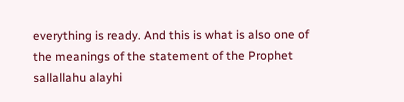everything is ready. And this is what is also one of the meanings of the statement of the Prophet sallallahu alayhi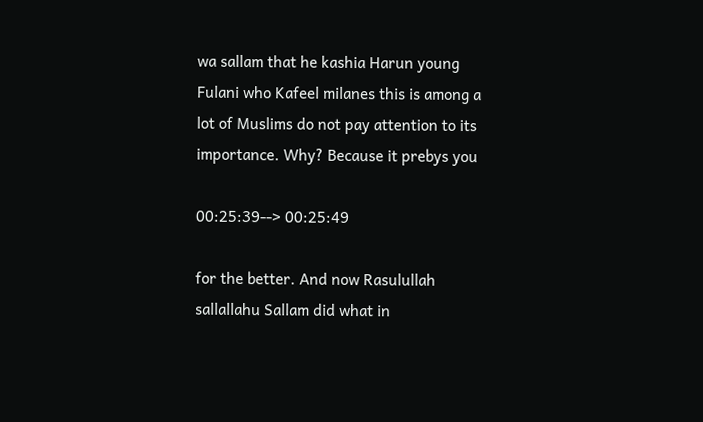wa sallam that he kashia Harun young Fulani who Kafeel milanes this is among a lot of Muslims do not pay attention to its importance. Why? Because it prebys you

00:25:39--> 00:25:49

for the better. And now Rasulullah sallallahu Sallam did what in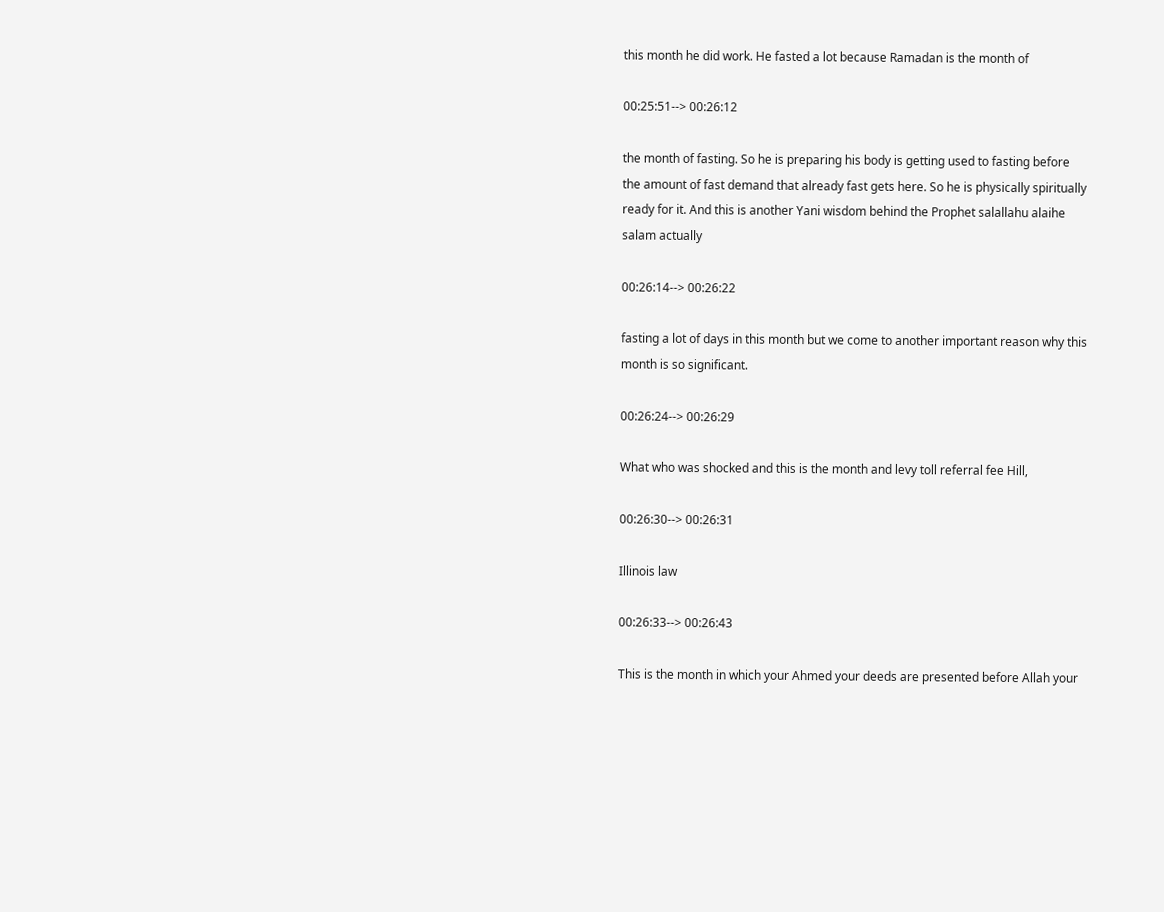this month he did work. He fasted a lot because Ramadan is the month of

00:25:51--> 00:26:12

the month of fasting. So he is preparing his body is getting used to fasting before the amount of fast demand that already fast gets here. So he is physically spiritually ready for it. And this is another Yani wisdom behind the Prophet salallahu alaihe salam actually

00:26:14--> 00:26:22

fasting a lot of days in this month but we come to another important reason why this month is so significant.

00:26:24--> 00:26:29

What who was shocked and this is the month and levy toll referral fee Hill,

00:26:30--> 00:26:31

Illinois law

00:26:33--> 00:26:43

This is the month in which your Ahmed your deeds are presented before Allah your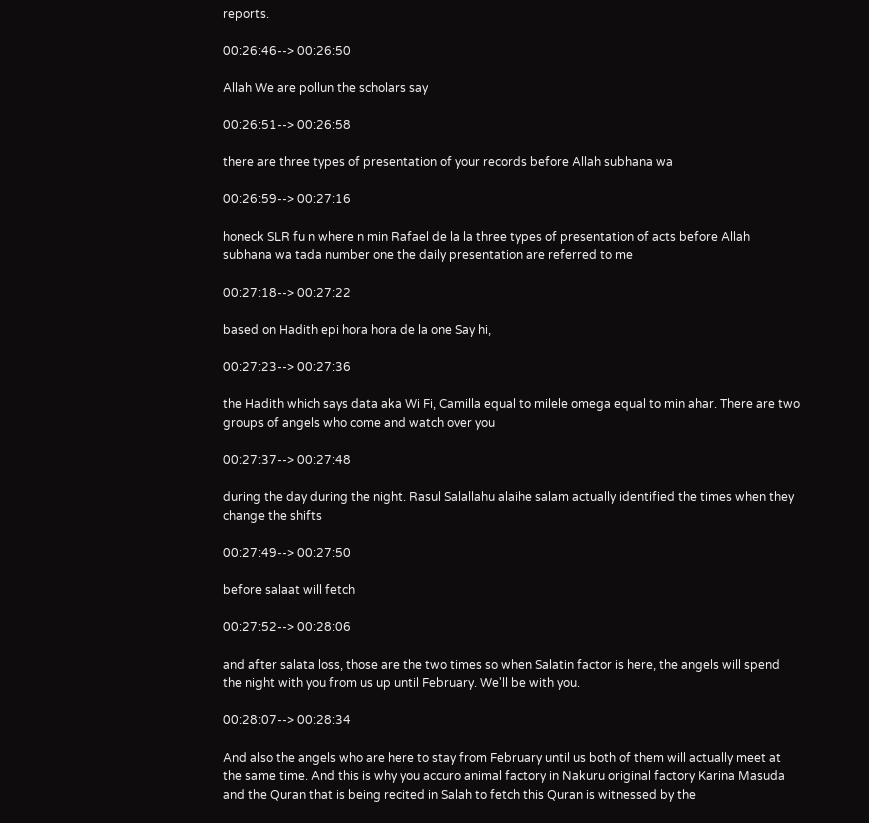reports.

00:26:46--> 00:26:50

Allah We are pollun the scholars say

00:26:51--> 00:26:58

there are three types of presentation of your records before Allah subhana wa

00:26:59--> 00:27:16

honeck SLR fu n where n min Rafael de la la three types of presentation of acts before Allah subhana wa tada number one the daily presentation are referred to me

00:27:18--> 00:27:22

based on Hadith epi hora hora de la one Say hi,

00:27:23--> 00:27:36

the Hadith which says data aka Wi Fi, Camilla equal to milele omega equal to min ahar. There are two groups of angels who come and watch over you

00:27:37--> 00:27:48

during the day during the night. Rasul Salallahu alaihe salam actually identified the times when they change the shifts

00:27:49--> 00:27:50

before salaat will fetch

00:27:52--> 00:28:06

and after salata loss, those are the two times so when Salatin factor is here, the angels will spend the night with you from us up until February. We'll be with you.

00:28:07--> 00:28:34

And also the angels who are here to stay from February until us both of them will actually meet at the same time. And this is why you accuro animal factory in Nakuru original factory Karina Masuda and the Quran that is being recited in Salah to fetch this Quran is witnessed by the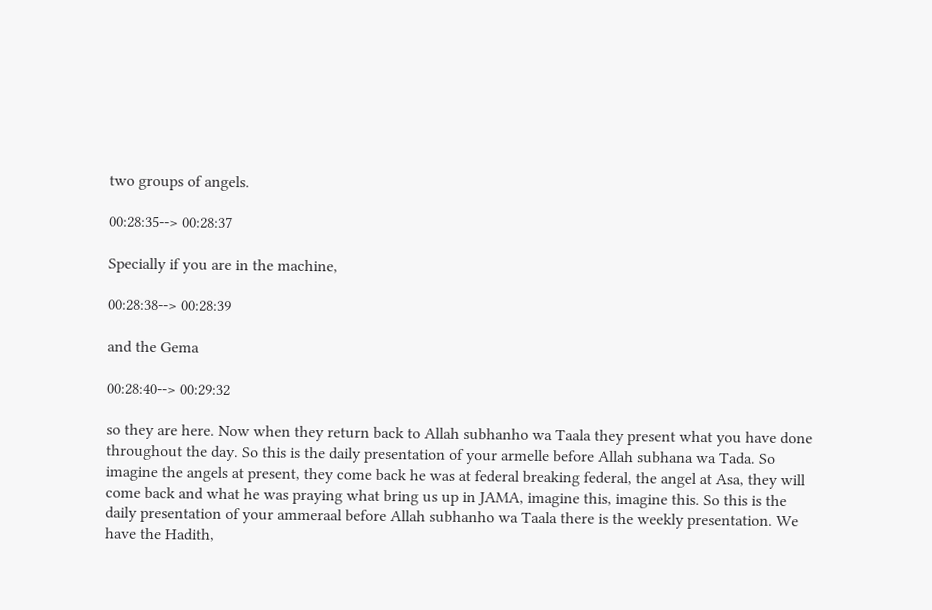two groups of angels.

00:28:35--> 00:28:37

Specially if you are in the machine,

00:28:38--> 00:28:39

and the Gema

00:28:40--> 00:29:32

so they are here. Now when they return back to Allah subhanho wa Taala they present what you have done throughout the day. So this is the daily presentation of your armelle before Allah subhana wa Tada. So imagine the angels at present, they come back he was at federal breaking federal, the angel at Asa, they will come back and what he was praying what bring us up in JAMA, imagine this, imagine this. So this is the daily presentation of your ammeraal before Allah subhanho wa Taala there is the weekly presentation. We have the Hadith,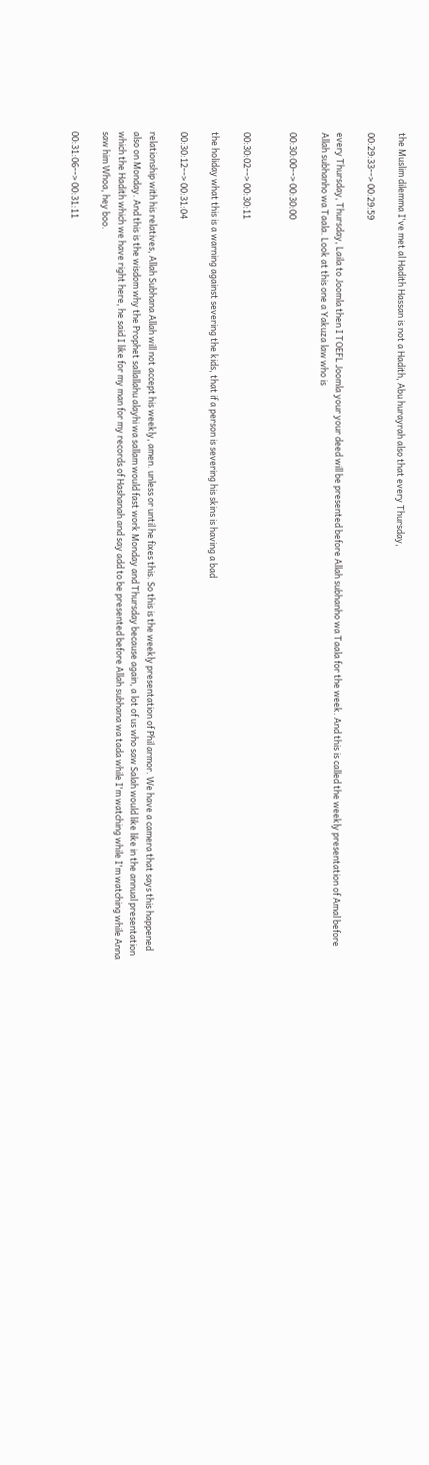the Muslim dilemma I've met al Hadith Hassan is not a Hadith, Abu hurayrah also that every Thursday,

00:29:33--> 00:29:59

every Thursday, Thursday, Laila to Joomla then I TOEFL Joomla your your deed will be presented before Allah subhanho wa Taala for the week. And this is called the weekly presentation of Amal before Allah subhanho wa Taala. Look at this one a Yakuza law who is

00:30:00--> 00:30:00


00:30:02--> 00:30:11

the holiday what this is a warning against severing the kids, that if a person is severing his skins is having a bad

00:30:12--> 00:31:04

relationship with his relatives, Allah Subhana Allah will not accept his weekly, amen. unless or until he fixes this. So this is the weekly presentation of Phil armor. We have a camera that says this happened also on Monday. And this is the wisdom why the Prophet sallallahu alayhi wa sallam would fast work Monday and Thursday because again, a lot of us who saw Salah would like like in the annual presentation which the Hadith which we have right here, he said I like for my man for my records of Hashanah and say add to be presented before Allah subhana wa tada while I'm watching while I'm watching while Anna saw him Whoa, hey boo.

00:31:06--> 00:31:11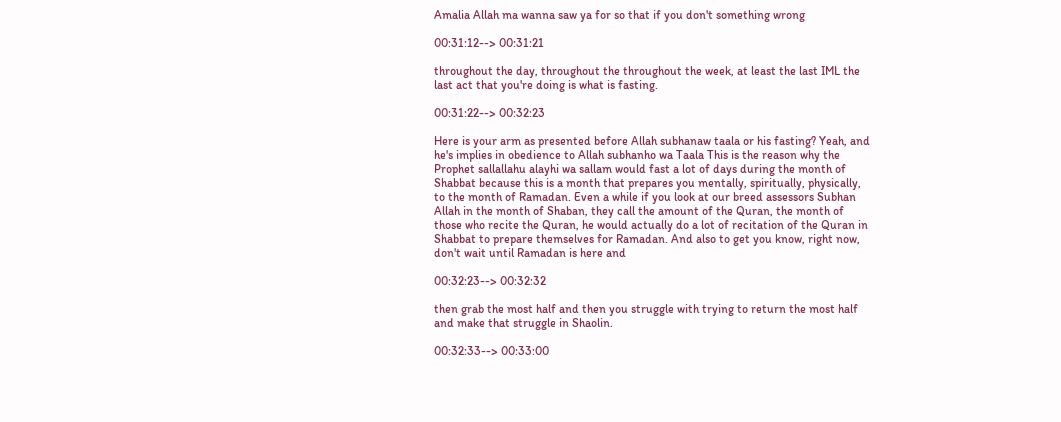Amalia Allah ma wanna saw ya for so that if you don't something wrong

00:31:12--> 00:31:21

throughout the day, throughout the throughout the week, at least the last IML the last act that you're doing is what is fasting.

00:31:22--> 00:32:23

Here is your arm as presented before Allah subhanaw taala or his fasting? Yeah, and he's implies in obedience to Allah subhanho wa Taala This is the reason why the Prophet sallallahu alayhi wa sallam would fast a lot of days during the month of Shabbat because this is a month that prepares you mentally, spiritually, physically, to the month of Ramadan. Even a while if you look at our breed assessors Subhan Allah in the month of Shaban, they call the amount of the Quran, the month of those who recite the Quran, he would actually do a lot of recitation of the Quran in Shabbat to prepare themselves for Ramadan. And also to get you know, right now, don't wait until Ramadan is here and

00:32:23--> 00:32:32

then grab the most half and then you struggle with trying to return the most half and make that struggle in Shaolin.

00:32:33--> 00:33:00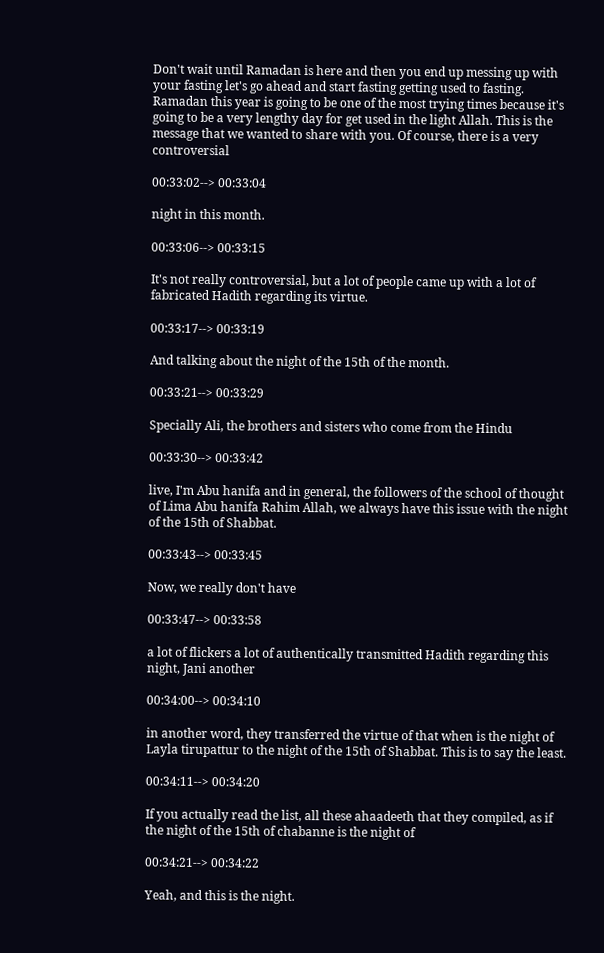Don't wait until Ramadan is here and then you end up messing up with your fasting let's go ahead and start fasting getting used to fasting. Ramadan this year is going to be one of the most trying times because it's going to be a very lengthy day for get used in the light Allah. This is the message that we wanted to share with you. Of course, there is a very controversial

00:33:02--> 00:33:04

night in this month.

00:33:06--> 00:33:15

It's not really controversial, but a lot of people came up with a lot of fabricated Hadith regarding its virtue.

00:33:17--> 00:33:19

And talking about the night of the 15th of the month.

00:33:21--> 00:33:29

Specially Ali, the brothers and sisters who come from the Hindu

00:33:30--> 00:33:42

live, I'm Abu hanifa and in general, the followers of the school of thought of Lima Abu hanifa Rahim Allah, we always have this issue with the night of the 15th of Shabbat.

00:33:43--> 00:33:45

Now, we really don't have

00:33:47--> 00:33:58

a lot of flickers a lot of authentically transmitted Hadith regarding this night, Jani another

00:34:00--> 00:34:10

in another word, they transferred the virtue of that when is the night of Layla tirupattur to the night of the 15th of Shabbat. This is to say the least.

00:34:11--> 00:34:20

If you actually read the list, all these ahaadeeth that they compiled, as if the night of the 15th of chabanne is the night of

00:34:21--> 00:34:22

Yeah, and this is the night.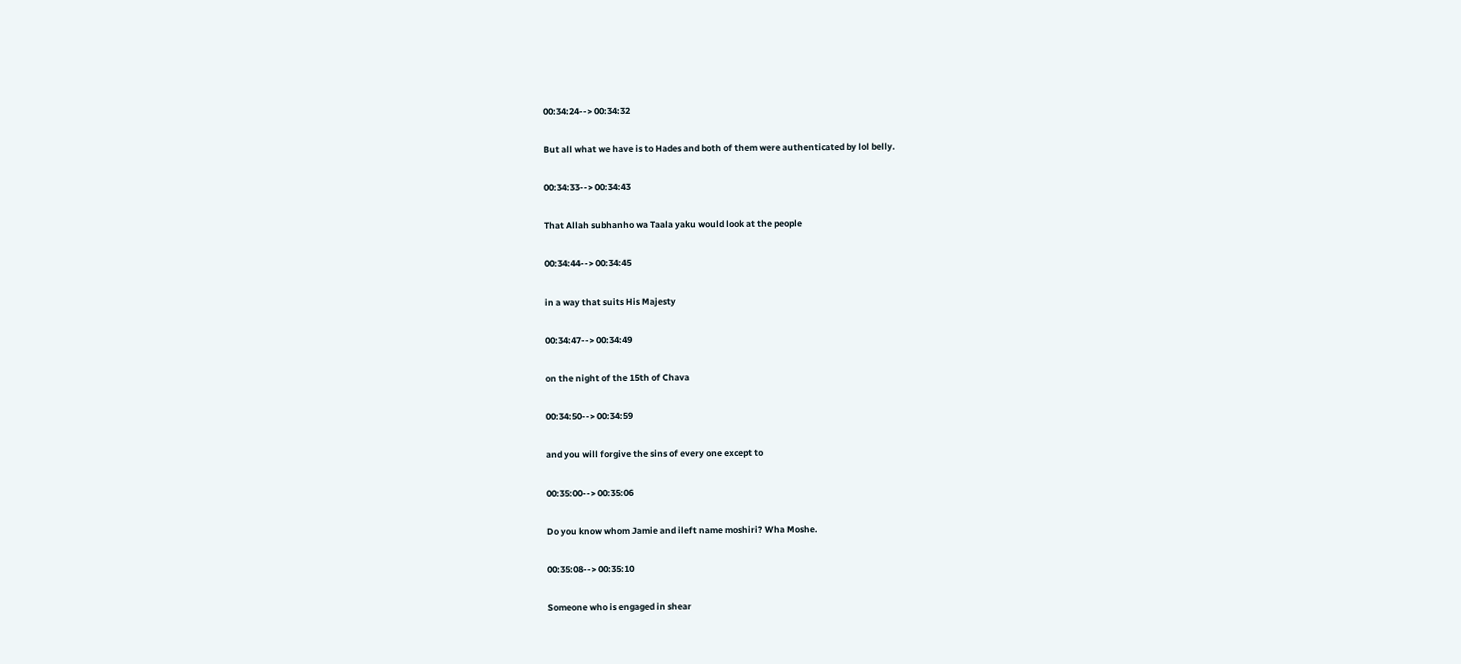00:34:24--> 00:34:32

But all what we have is to Hades and both of them were authenticated by lol belly.

00:34:33--> 00:34:43

That Allah subhanho wa Taala yaku would look at the people

00:34:44--> 00:34:45

in a way that suits His Majesty

00:34:47--> 00:34:49

on the night of the 15th of Chava

00:34:50--> 00:34:59

and you will forgive the sins of every one except to

00:35:00--> 00:35:06

Do you know whom Jamie and ileft name moshiri? Wha Moshe.

00:35:08--> 00:35:10

Someone who is engaged in shear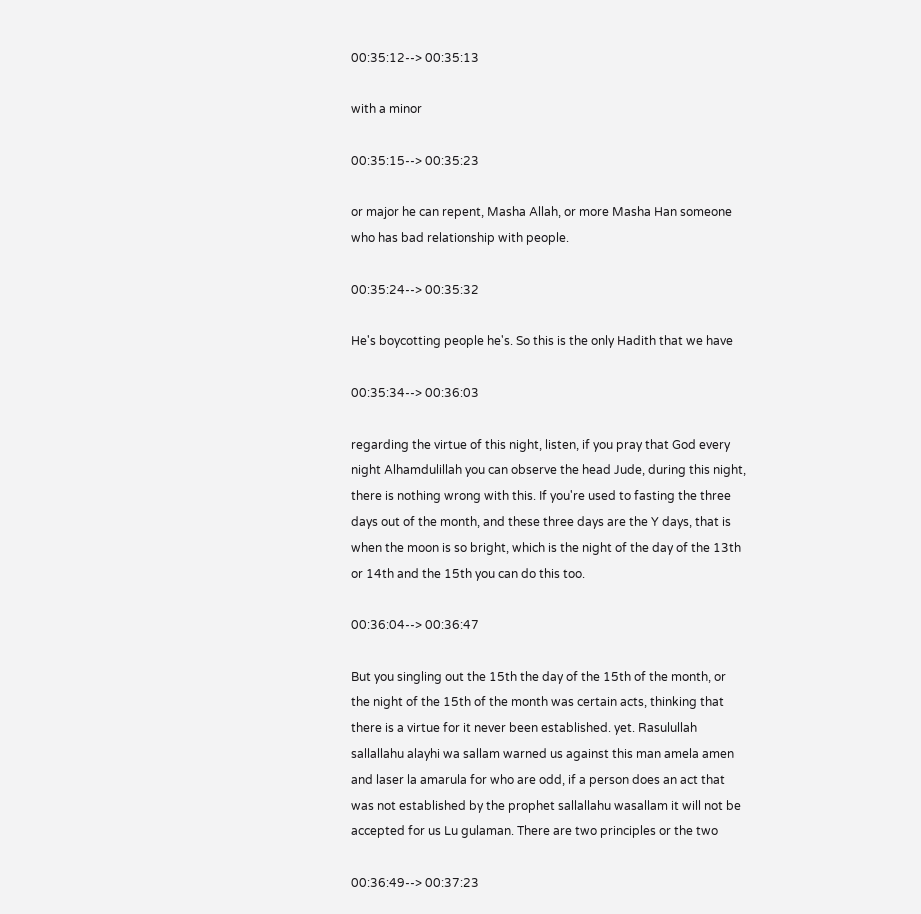00:35:12--> 00:35:13

with a minor

00:35:15--> 00:35:23

or major he can repent, Masha Allah, or more Masha Han someone who has bad relationship with people.

00:35:24--> 00:35:32

He's boycotting people he's. So this is the only Hadith that we have

00:35:34--> 00:36:03

regarding the virtue of this night, listen, if you pray that God every night Alhamdulillah you can observe the head Jude, during this night, there is nothing wrong with this. If you're used to fasting the three days out of the month, and these three days are the Y days, that is when the moon is so bright, which is the night of the day of the 13th or 14th and the 15th you can do this too.

00:36:04--> 00:36:47

But you singling out the 15th the day of the 15th of the month, or the night of the 15th of the month was certain acts, thinking that there is a virtue for it never been established. yet. Rasulullah sallallahu alayhi wa sallam warned us against this man amela amen and laser la amarula for who are odd, if a person does an act that was not established by the prophet sallallahu wasallam it will not be accepted for us Lu gulaman. There are two principles or the two

00:36:49--> 00:37:23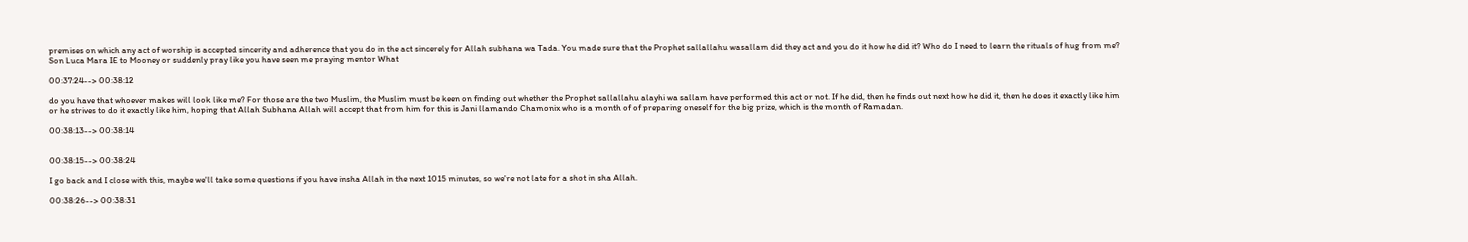premises on which any act of worship is accepted sincerity and adherence that you do in the act sincerely for Allah subhana wa Tada. You made sure that the Prophet sallallahu wasallam did they act and you do it how he did it? Who do I need to learn the rituals of hug from me? Son Luca Mara IE to Mooney or suddenly pray like you have seen me praying mentor What

00:37:24--> 00:38:12

do you have that whoever makes will look like me? For those are the two Muslim, the Muslim must be keen on finding out whether the Prophet sallallahu alayhi wa sallam have performed this act or not. If he did, then he finds out next how he did it, then he does it exactly like him or he strives to do it exactly like him, hoping that Allah Subhana Allah will accept that from him for this is Jani llamando Chamonix who is a month of of preparing oneself for the big prize, which is the month of Ramadan.

00:38:13--> 00:38:14


00:38:15--> 00:38:24

I go back and I close with this, maybe we'll take some questions if you have insha Allah in the next 1015 minutes, so we're not late for a shot in sha Allah.

00:38:26--> 00:38:31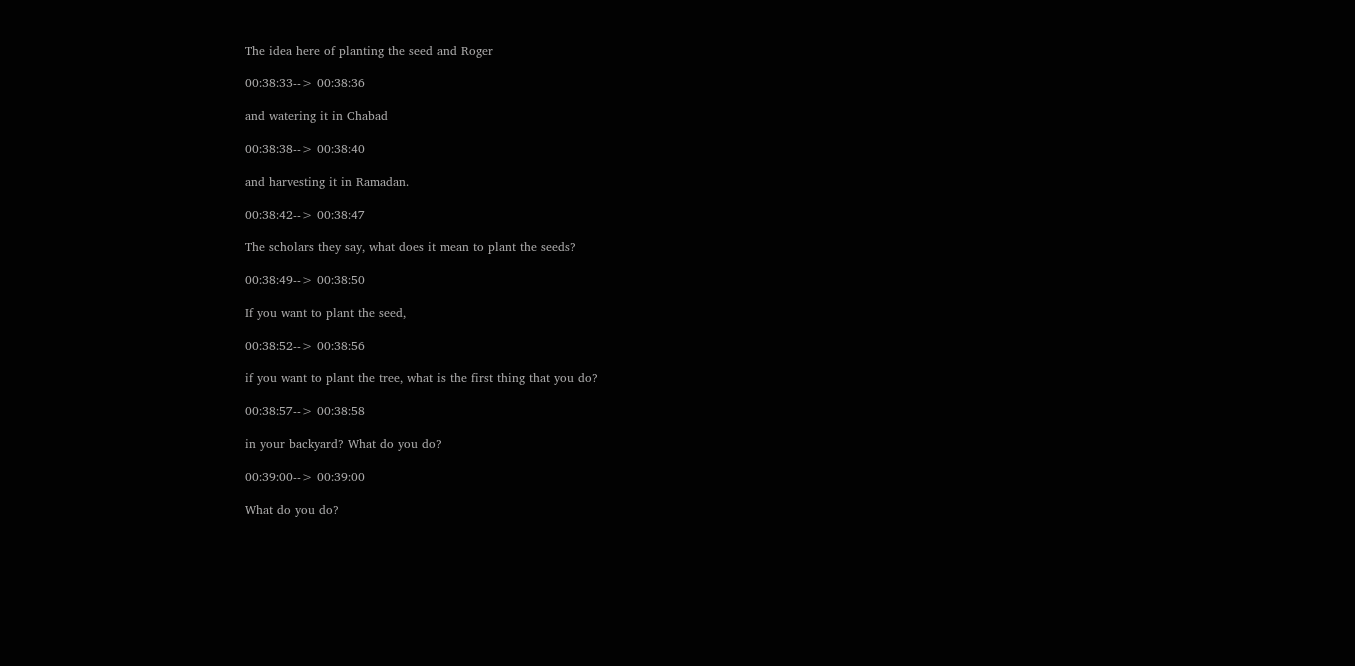The idea here of planting the seed and Roger

00:38:33--> 00:38:36

and watering it in Chabad

00:38:38--> 00:38:40

and harvesting it in Ramadan.

00:38:42--> 00:38:47

The scholars they say, what does it mean to plant the seeds?

00:38:49--> 00:38:50

If you want to plant the seed,

00:38:52--> 00:38:56

if you want to plant the tree, what is the first thing that you do?

00:38:57--> 00:38:58

in your backyard? What do you do?

00:39:00--> 00:39:00

What do you do?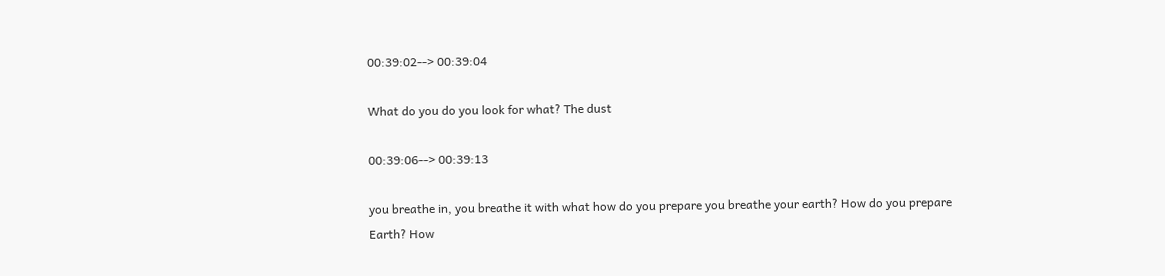00:39:02--> 00:39:04

What do you do you look for what? The dust

00:39:06--> 00:39:13

you breathe in, you breathe it with what how do you prepare you breathe your earth? How do you prepare Earth? How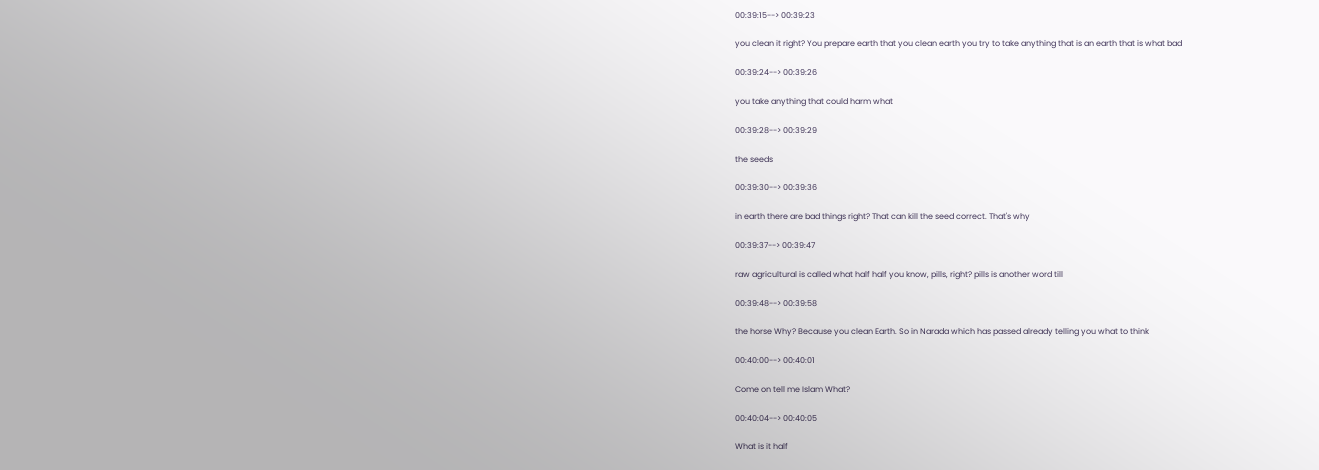00:39:15--> 00:39:23

you clean it right? You prepare earth that you clean earth you try to take anything that is an earth that is what bad

00:39:24--> 00:39:26

you take anything that could harm what

00:39:28--> 00:39:29

the seeds

00:39:30--> 00:39:36

in earth there are bad things right? That can kill the seed correct. That's why

00:39:37--> 00:39:47

raw agricultural is called what half half you know, pills, right? pills is another word till

00:39:48--> 00:39:58

the horse Why? Because you clean Earth. So in Narada which has passed already telling you what to think

00:40:00--> 00:40:01

Come on tell me Islam What?

00:40:04--> 00:40:05

What is it half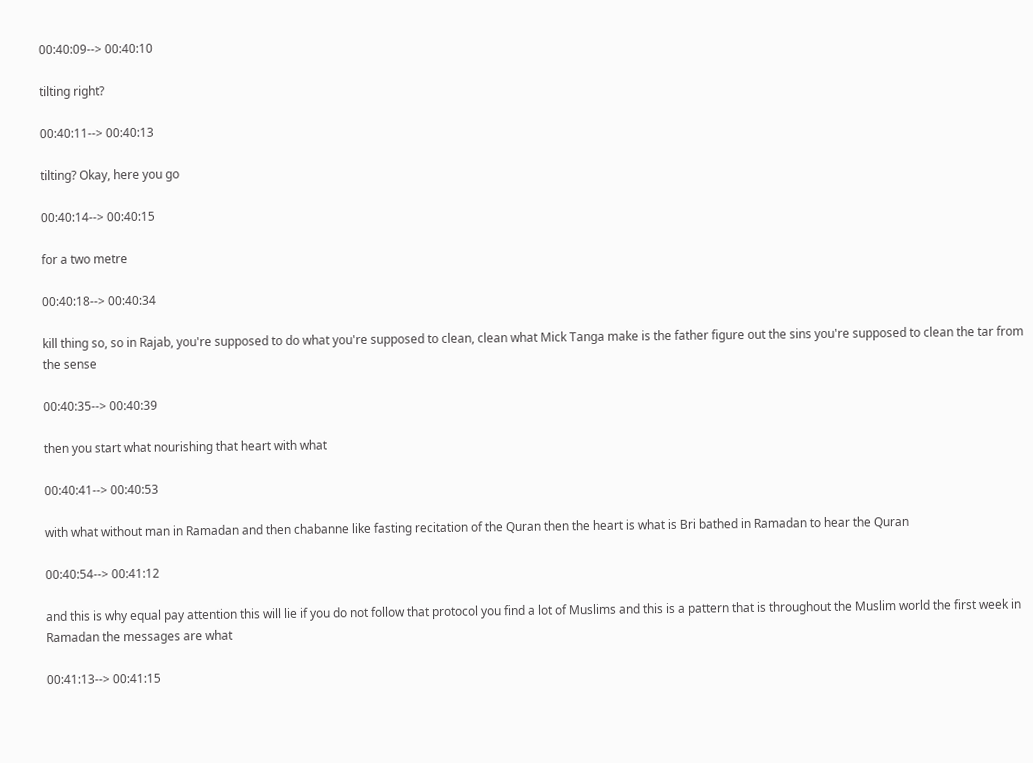00:40:09--> 00:40:10

tilting right?

00:40:11--> 00:40:13

tilting? Okay, here you go

00:40:14--> 00:40:15

for a two metre

00:40:18--> 00:40:34

kill thing so, so in Rajab, you're supposed to do what you're supposed to clean, clean what Mick Tanga make is the father figure out the sins you're supposed to clean the tar from the sense

00:40:35--> 00:40:39

then you start what nourishing that heart with what

00:40:41--> 00:40:53

with what without man in Ramadan and then chabanne like fasting recitation of the Quran then the heart is what is Bri bathed in Ramadan to hear the Quran

00:40:54--> 00:41:12

and this is why equal pay attention this will lie if you do not follow that protocol you find a lot of Muslims and this is a pattern that is throughout the Muslim world the first week in Ramadan the messages are what

00:41:13--> 00:41:15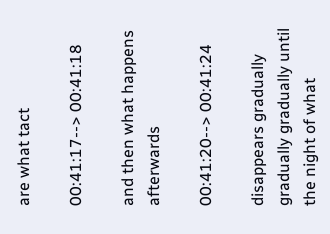are what tact

00:41:17--> 00:41:18

and then what happens afterwards

00:41:20--> 00:41:24

disappears gradually gradually gradually until the night of what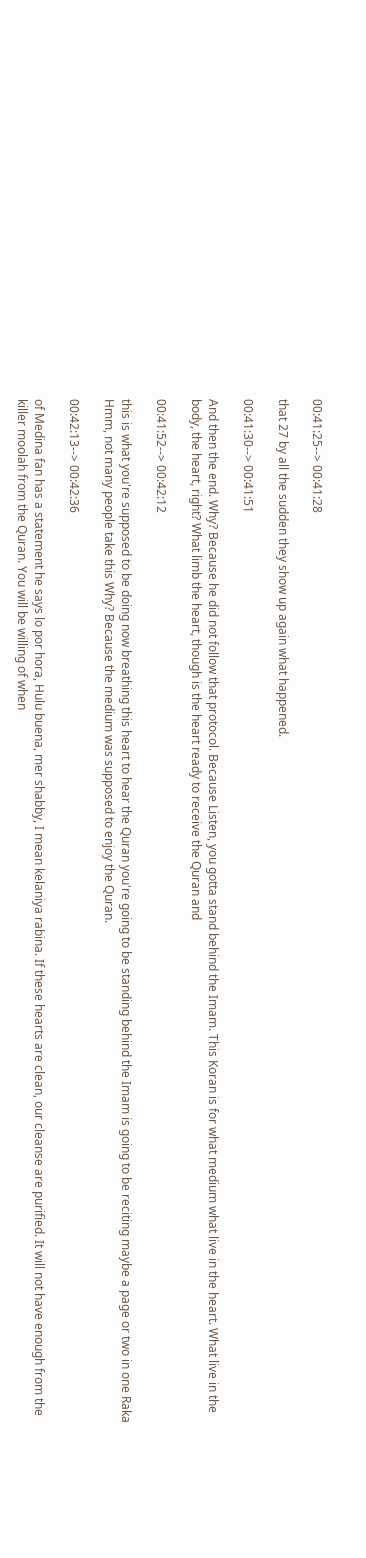00:41:25--> 00:41:28

that 27 by all the sudden they show up again what happened.

00:41:30--> 00:41:51

And then the end. Why? Because he did not follow that protocol. Because Listen, you gotta stand behind the Imam. This Koran is for what medium what live in the heart. What live in the body, the heart, right? What limb the heart, though is the heart ready to receive the Quran and

00:41:52--> 00:42:12

this is what you're supposed to be doing now breathing this heart to hear the Quran you're going to be standing behind the Imam is going to be reciting maybe a page or two in one Raka Hmm, not many people take this Why? Because the medium was supposed to enjoy the Quran.

00:42:13--> 00:42:36

of Medina fan has a statement he says lo por hora, Hulu buena, mer shabby, I mean kelaniya rabina. If these hearts are clean, our cleanse are purified. It will not have enough from the killer moolah from the Quran. You will be willing of when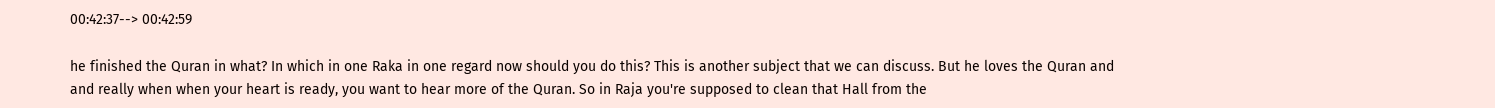00:42:37--> 00:42:59

he finished the Quran in what? In which in one Raka in one regard now should you do this? This is another subject that we can discuss. But he loves the Quran and and really when when your heart is ready, you want to hear more of the Quran. So in Raja you're supposed to clean that Hall from the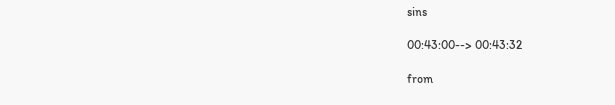sins

00:43:00--> 00:43:32

from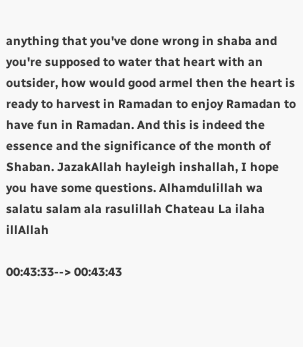anything that you've done wrong in shaba and you're supposed to water that heart with an outsider, how would good armel then the heart is ready to harvest in Ramadan to enjoy Ramadan to have fun in Ramadan. And this is indeed the essence and the significance of the month of Shaban. JazakAllah hayleigh inshallah, I hope you have some questions. Alhamdulillah wa salatu salam ala rasulillah Chateau La ilaha illAllah

00:43:33--> 00:43:43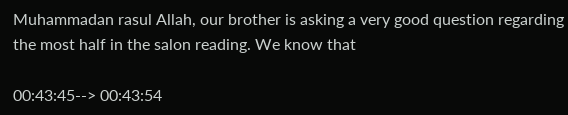Muhammadan rasul Allah, our brother is asking a very good question regarding the most half in the salon reading. We know that

00:43:45--> 00:43:54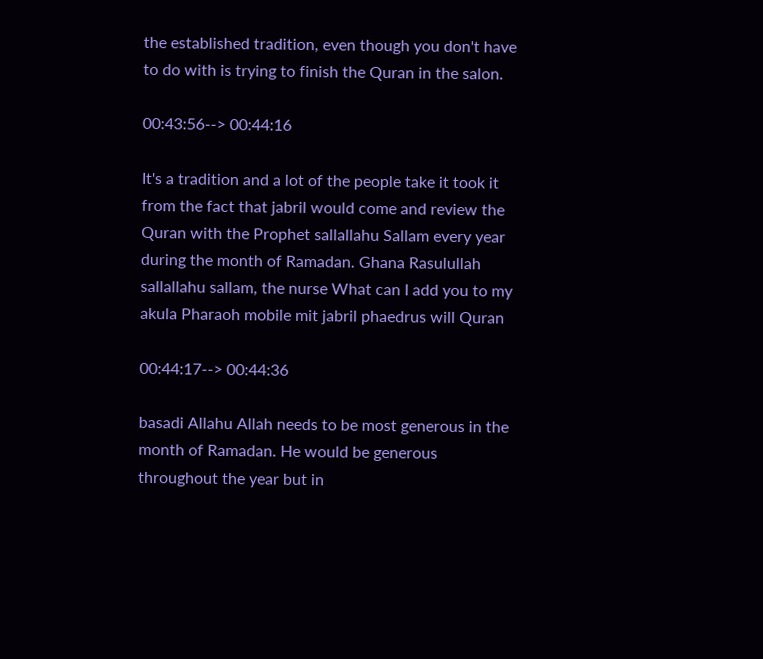the established tradition, even though you don't have to do with is trying to finish the Quran in the salon.

00:43:56--> 00:44:16

It's a tradition and a lot of the people take it took it from the fact that jabril would come and review the Quran with the Prophet sallallahu Sallam every year during the month of Ramadan. Ghana Rasulullah sallallahu sallam, the nurse What can I add you to my akula Pharaoh mobile mit jabril phaedrus will Quran

00:44:17--> 00:44:36

basadi Allahu Allah needs to be most generous in the month of Ramadan. He would be generous throughout the year but in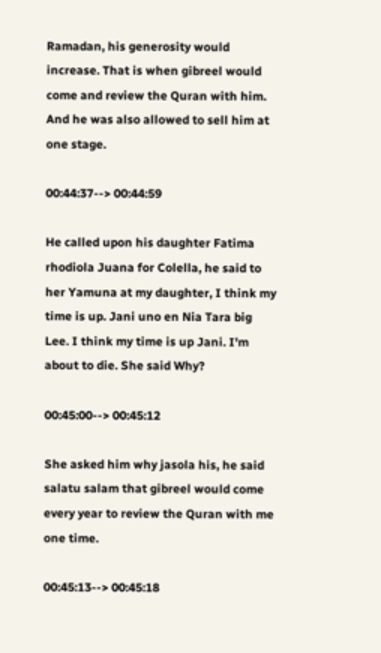Ramadan, his generosity would increase. That is when gibreel would come and review the Quran with him. And he was also allowed to sell him at one stage.

00:44:37--> 00:44:59

He called upon his daughter Fatima rhodiola Juana for Colella, he said to her Yamuna at my daughter, I think my time is up. Jani uno en Nia Tara big Lee. I think my time is up Jani. I'm about to die. She said Why?

00:45:00--> 00:45:12

She asked him why jasola his, he said salatu salam that gibreel would come every year to review the Quran with me one time.

00:45:13--> 00:45:18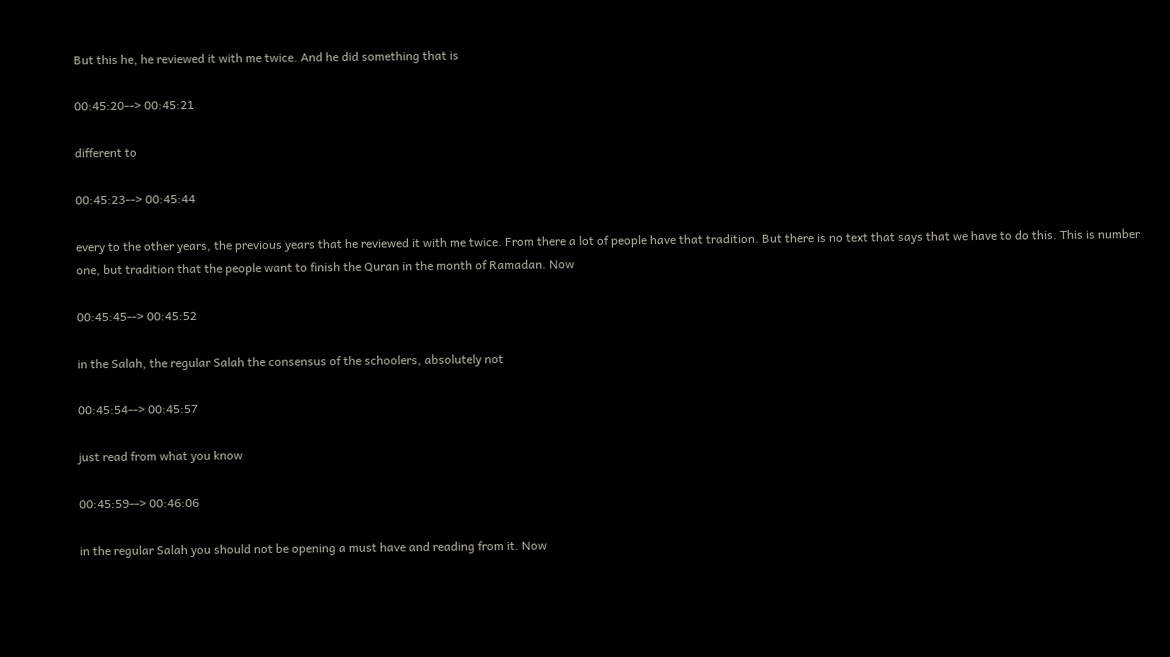But this he, he reviewed it with me twice. And he did something that is

00:45:20--> 00:45:21

different to

00:45:23--> 00:45:44

every to the other years, the previous years that he reviewed it with me twice. From there a lot of people have that tradition. But there is no text that says that we have to do this. This is number one, but tradition that the people want to finish the Quran in the month of Ramadan. Now

00:45:45--> 00:45:52

in the Salah, the regular Salah the consensus of the schoolers, absolutely not

00:45:54--> 00:45:57

just read from what you know

00:45:59--> 00:46:06

in the regular Salah you should not be opening a must have and reading from it. Now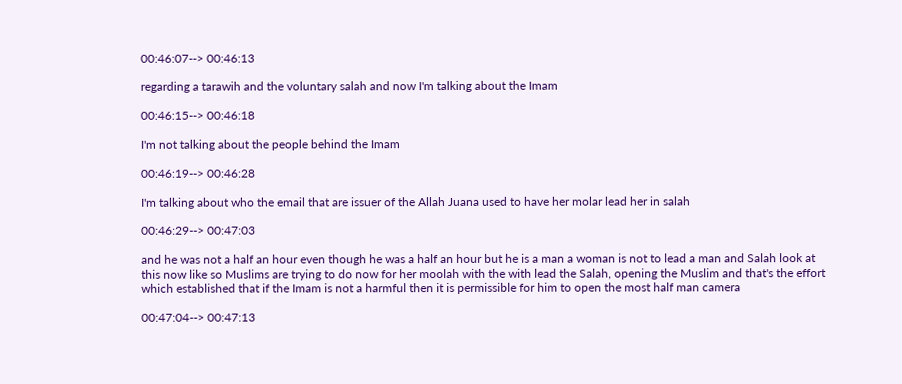00:46:07--> 00:46:13

regarding a tarawih and the voluntary salah and now I'm talking about the Imam

00:46:15--> 00:46:18

I'm not talking about the people behind the Imam

00:46:19--> 00:46:28

I'm talking about who the email that are issuer of the Allah Juana used to have her molar lead her in salah

00:46:29--> 00:47:03

and he was not a half an hour even though he was a half an hour but he is a man a woman is not to lead a man and Salah look at this now like so Muslims are trying to do now for her moolah with the with lead the Salah, opening the Muslim and that's the effort which established that if the Imam is not a harmful then it is permissible for him to open the most half man camera

00:47:04--> 00:47:13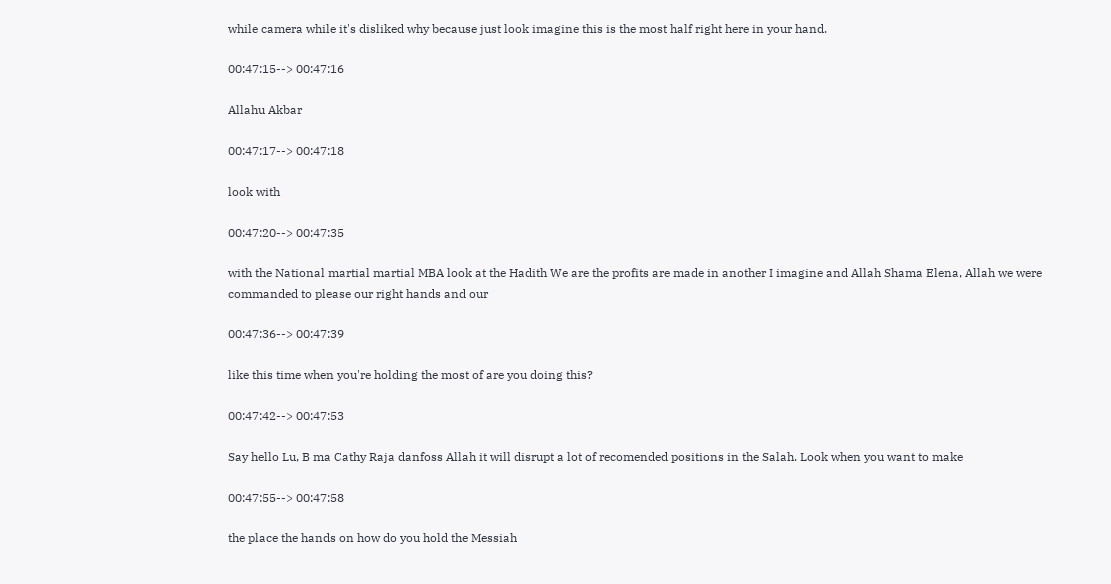while camera while it's disliked why because just look imagine this is the most half right here in your hand.

00:47:15--> 00:47:16

Allahu Akbar

00:47:17--> 00:47:18

look with

00:47:20--> 00:47:35

with the National martial martial MBA look at the Hadith We are the profits are made in another I imagine and Allah Shama Elena, Allah we were commanded to please our right hands and our

00:47:36--> 00:47:39

like this time when you're holding the most of are you doing this?

00:47:42--> 00:47:53

Say hello Lu, B ma Cathy Raja danfoss Allah it will disrupt a lot of recomended positions in the Salah. Look when you want to make

00:47:55--> 00:47:58

the place the hands on how do you hold the Messiah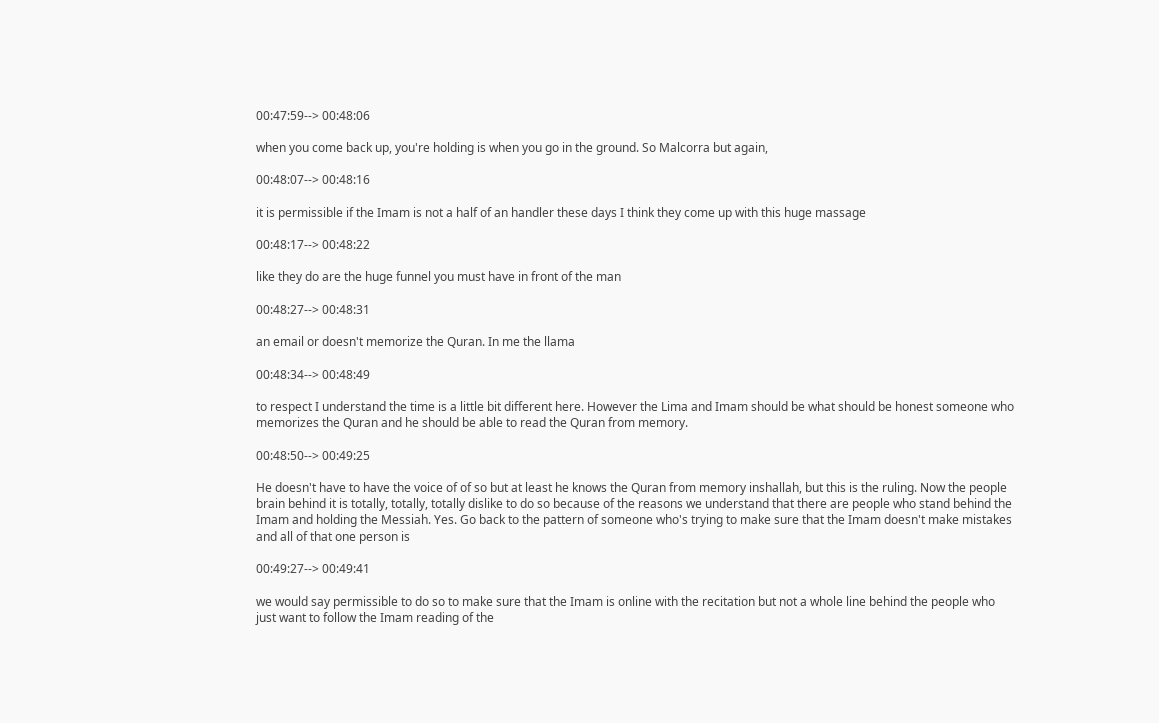00:47:59--> 00:48:06

when you come back up, you're holding is when you go in the ground. So Malcorra but again,

00:48:07--> 00:48:16

it is permissible if the Imam is not a half of an handler these days I think they come up with this huge massage

00:48:17--> 00:48:22

like they do are the huge funnel you must have in front of the man

00:48:27--> 00:48:31

an email or doesn't memorize the Quran. In me the llama

00:48:34--> 00:48:49

to respect I understand the time is a little bit different here. However the Lima and Imam should be what should be honest someone who memorizes the Quran and he should be able to read the Quran from memory.

00:48:50--> 00:49:25

He doesn't have to have the voice of of so but at least he knows the Quran from memory inshallah, but this is the ruling. Now the people brain behind it is totally, totally, totally dislike to do so because of the reasons we understand that there are people who stand behind the Imam and holding the Messiah. Yes. Go back to the pattern of someone who's trying to make sure that the Imam doesn't make mistakes and all of that one person is

00:49:27--> 00:49:41

we would say permissible to do so to make sure that the Imam is online with the recitation but not a whole line behind the people who just want to follow the Imam reading of the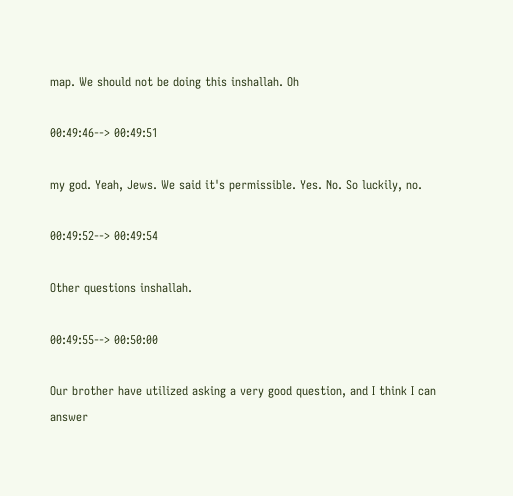map. We should not be doing this inshallah. Oh

00:49:46--> 00:49:51

my god. Yeah, Jews. We said it's permissible. Yes. No. So luckily, no.

00:49:52--> 00:49:54

Other questions inshallah.

00:49:55--> 00:50:00

Our brother have utilized asking a very good question, and I think I can answer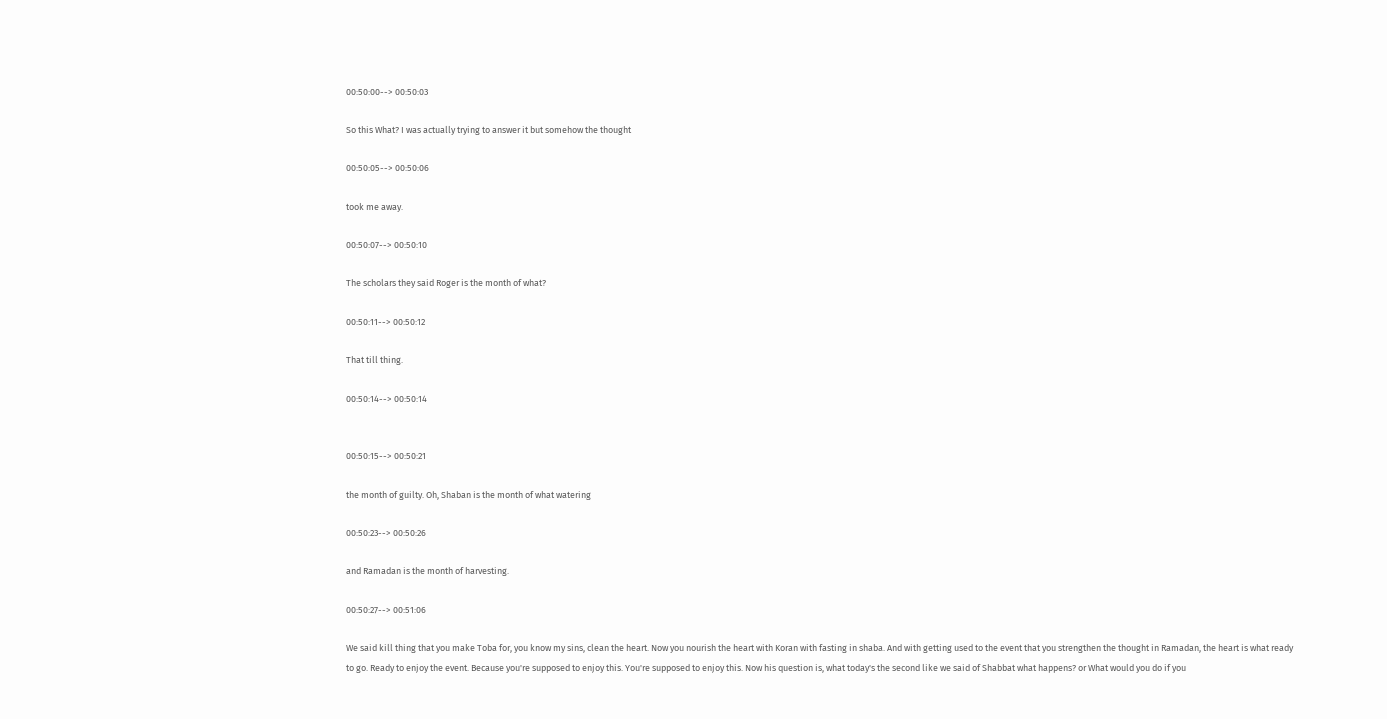00:50:00--> 00:50:03

So this What? I was actually trying to answer it but somehow the thought

00:50:05--> 00:50:06

took me away.

00:50:07--> 00:50:10

The scholars they said Roger is the month of what?

00:50:11--> 00:50:12

That till thing.

00:50:14--> 00:50:14


00:50:15--> 00:50:21

the month of guilty. Oh, Shaban is the month of what watering

00:50:23--> 00:50:26

and Ramadan is the month of harvesting.

00:50:27--> 00:51:06

We said kill thing that you make Toba for, you know my sins, clean the heart. Now you nourish the heart with Koran with fasting in shaba. And with getting used to the event that you strengthen the thought in Ramadan, the heart is what ready to go. Ready to enjoy the event. Because you're supposed to enjoy this. You're supposed to enjoy this. Now his question is, what today's the second like we said of Shabbat what happens? or What would you do if you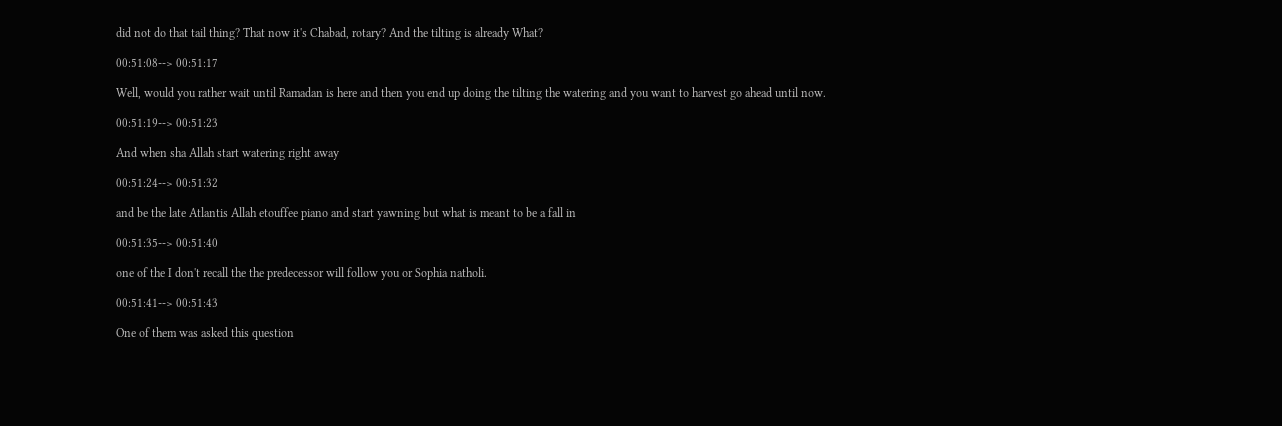did not do that tail thing? That now it's Chabad, rotary? And the tilting is already What?

00:51:08--> 00:51:17

Well, would you rather wait until Ramadan is here and then you end up doing the tilting the watering and you want to harvest go ahead until now.

00:51:19--> 00:51:23

And when sha Allah start watering right away

00:51:24--> 00:51:32

and be the late Atlantis Allah etouffee piano and start yawning but what is meant to be a fall in

00:51:35--> 00:51:40

one of the I don't recall the the predecessor will follow you or Sophia natholi.

00:51:41--> 00:51:43

One of them was asked this question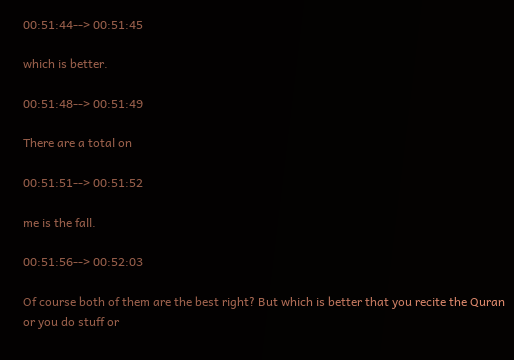00:51:44--> 00:51:45

which is better.

00:51:48--> 00:51:49

There are a total on

00:51:51--> 00:51:52

me is the fall.

00:51:56--> 00:52:03

Of course both of them are the best right? But which is better that you recite the Quran or you do stuff or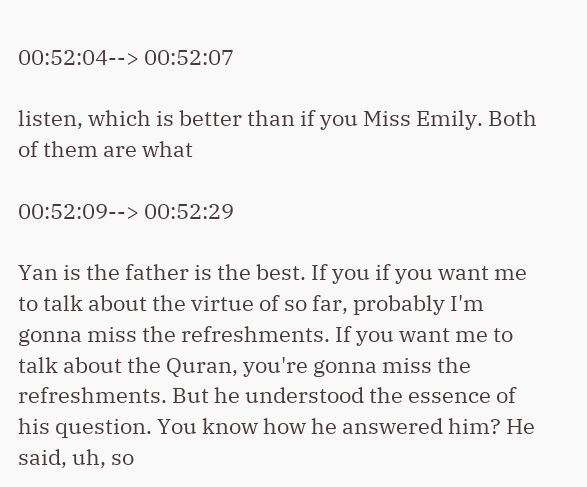00:52:04--> 00:52:07

listen, which is better than if you Miss Emily. Both of them are what

00:52:09--> 00:52:29

Yan is the father is the best. If you if you want me to talk about the virtue of so far, probably I'm gonna miss the refreshments. If you want me to talk about the Quran, you're gonna miss the refreshments. But he understood the essence of his question. You know how he answered him? He said, uh, so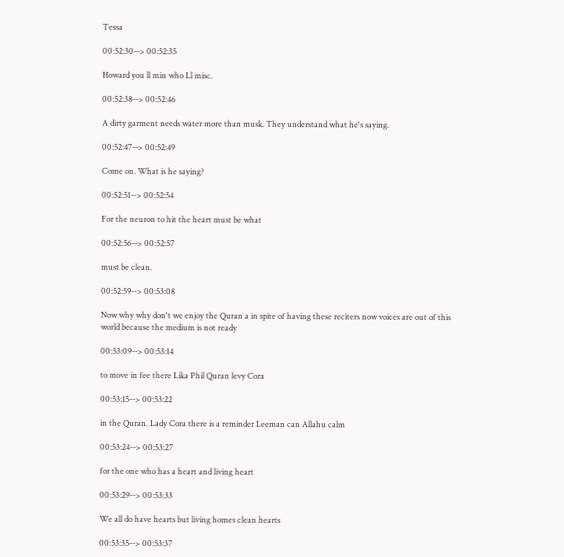Tessa

00:52:30--> 00:52:35

Howard you ll min who Ll misc.

00:52:38--> 00:52:46

A dirty garment needs water more than musk. They understand what he's saying.

00:52:47--> 00:52:49

Come on. What is he saying?

00:52:51--> 00:52:54

For the neuron to hit the heart must be what

00:52:56--> 00:52:57

must be clean.

00:52:59--> 00:53:08

Now why why don't we enjoy the Quran a in spite of having these reciters now voices are out of this world because the medium is not ready

00:53:09--> 00:53:14

to move in fee there Lika Phil Quran levy Cora

00:53:15--> 00:53:22

in the Quran. Lady Cora there is a reminder Leeman can Allahu calm

00:53:24--> 00:53:27

for the one who has a heart and living heart

00:53:29--> 00:53:33

We all do have hearts but living homes clean hearts

00:53:35--> 00:53:37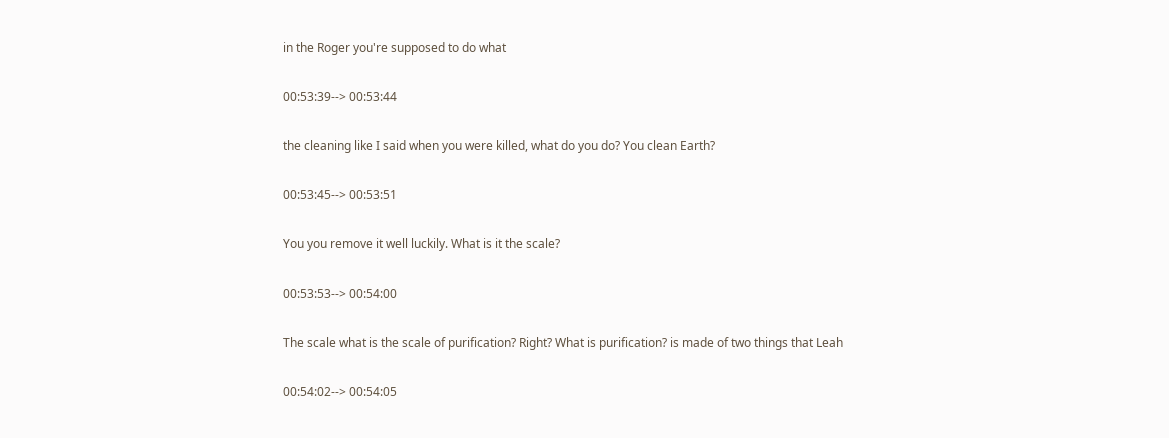in the Roger you're supposed to do what

00:53:39--> 00:53:44

the cleaning like I said when you were killed, what do you do? You clean Earth?

00:53:45--> 00:53:51

You you remove it well luckily. What is it the scale?

00:53:53--> 00:54:00

The scale what is the scale of purification? Right? What is purification? is made of two things that Leah

00:54:02--> 00:54:05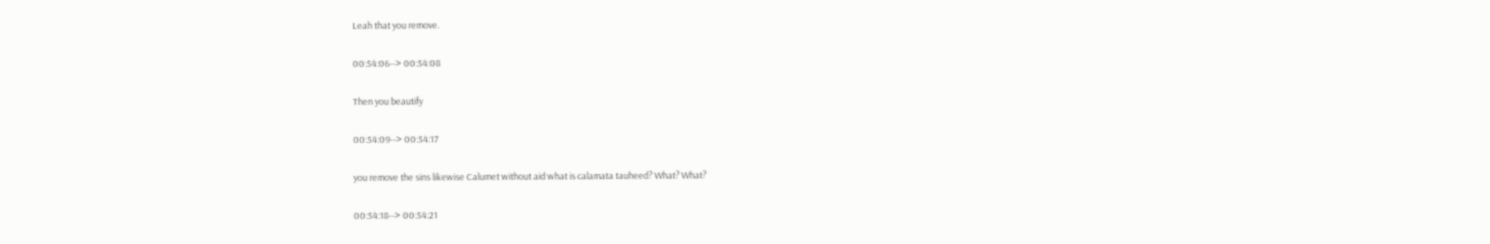Leah that you remove.

00:54:06--> 00:54:08

Then you beautify

00:54:09--> 00:54:17

you remove the sins likewise Calumet without aid what is calamata tauheed? What? What?

00:54:18--> 00:54:21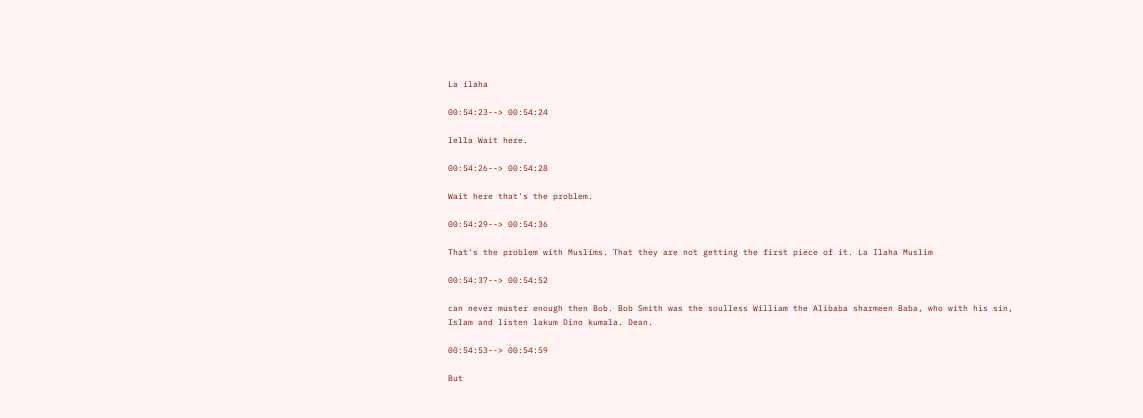La ilaha

00:54:23--> 00:54:24

lella Wait here.

00:54:26--> 00:54:28

Wait here that's the problem.

00:54:29--> 00:54:36

That's the problem with Muslims. That they are not getting the first piece of it. La Ilaha Muslim

00:54:37--> 00:54:52

can never muster enough then Bob. Bob Smith was the soulless William the Alibaba sharmeen Baba, who with his sin, Islam and listen lakum Dino kumala. Dean.

00:54:53--> 00:54:59

But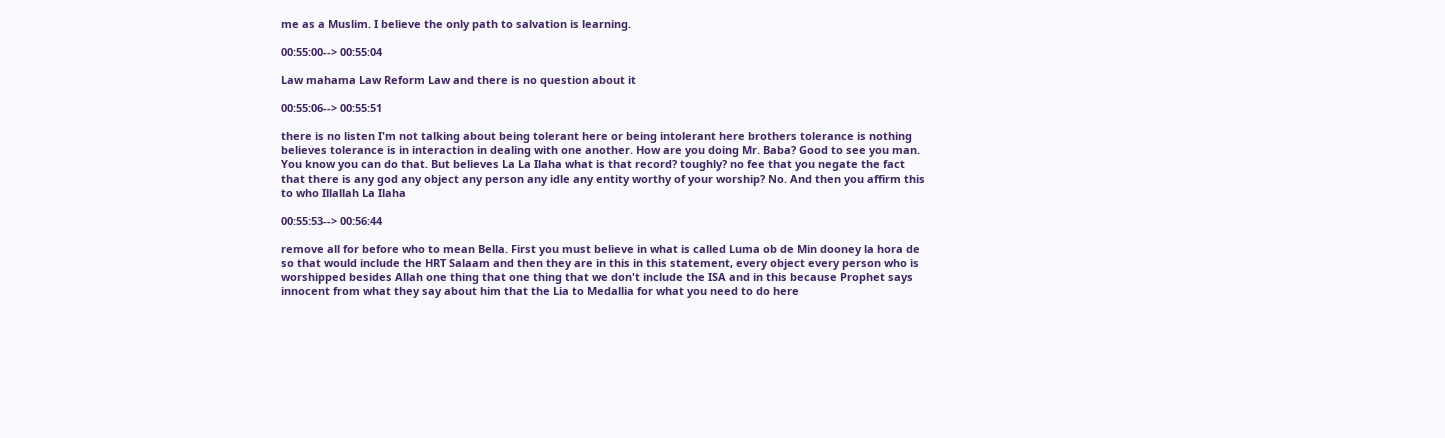me as a Muslim. I believe the only path to salvation is learning.

00:55:00--> 00:55:04

Law mahama Law Reform Law and there is no question about it

00:55:06--> 00:55:51

there is no listen I'm not talking about being tolerant here or being intolerant here brothers tolerance is nothing believes tolerance is in interaction in dealing with one another. How are you doing Mr. Baba? Good to see you man. You know you can do that. But believes La La Ilaha what is that record? toughly? no fee that you negate the fact that there is any god any object any person any idle any entity worthy of your worship? No. And then you affirm this to who Illallah La Ilaha

00:55:53--> 00:56:44

remove all for before who to mean Bella. First you must believe in what is called Luma ob de Min dooney la hora de so that would include the HRT Salaam and then they are in this in this statement, every object every person who is worshipped besides Allah one thing that one thing that we don't include the ISA and in this because Prophet says innocent from what they say about him that the Lia to Medallia for what you need to do here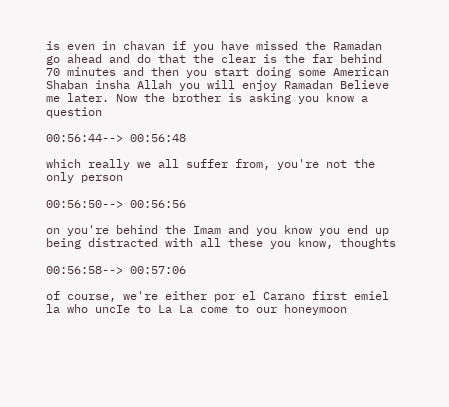is even in chavan if you have missed the Ramadan go ahead and do that the clear is the far behind 70 minutes and then you start doing some American Shaban insha Allah you will enjoy Ramadan Believe me later. Now the brother is asking you know a question

00:56:44--> 00:56:48

which really we all suffer from, you're not the only person

00:56:50--> 00:56:56

on you're behind the Imam and you know you end up being distracted with all these you know, thoughts

00:56:58--> 00:57:06

of course, we're either por el Carano first emiel la who uncIe to La La come to our honeymoon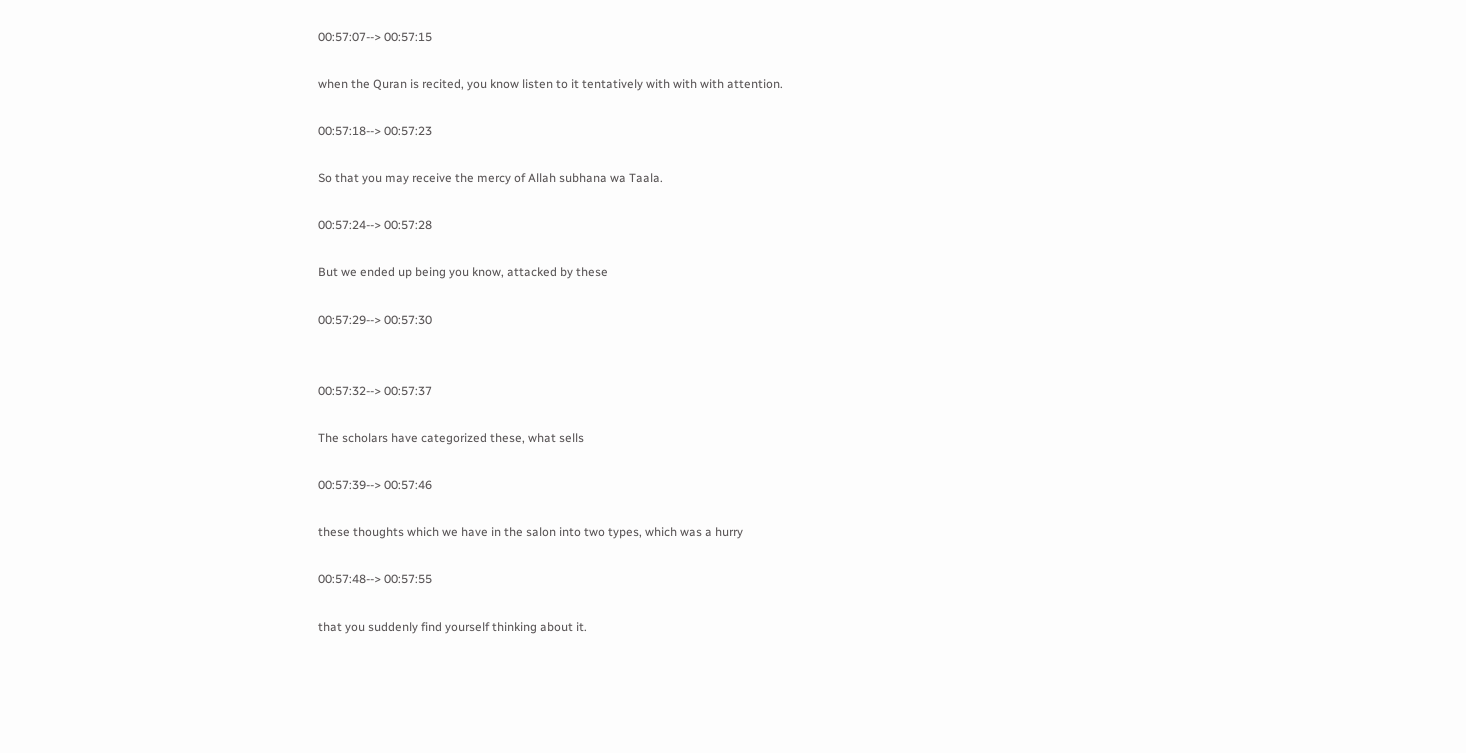00:57:07--> 00:57:15

when the Quran is recited, you know listen to it tentatively with with with attention.

00:57:18--> 00:57:23

So that you may receive the mercy of Allah subhana wa Taala.

00:57:24--> 00:57:28

But we ended up being you know, attacked by these

00:57:29--> 00:57:30


00:57:32--> 00:57:37

The scholars have categorized these, what sells

00:57:39--> 00:57:46

these thoughts which we have in the salon into two types, which was a hurry

00:57:48--> 00:57:55

that you suddenly find yourself thinking about it.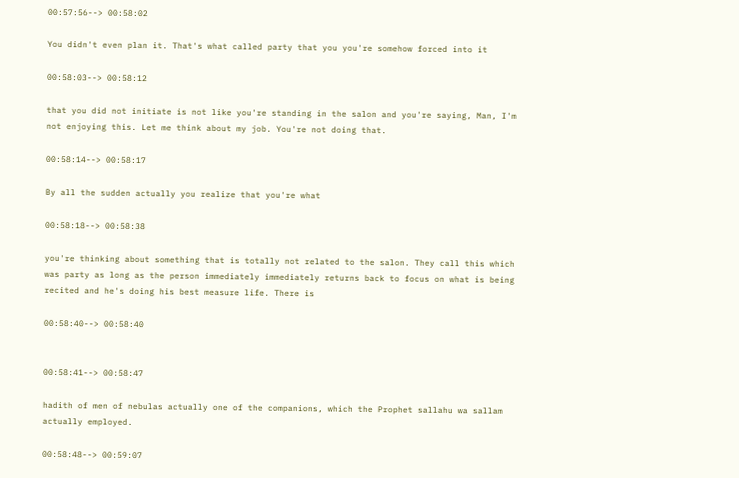00:57:56--> 00:58:02

You didn't even plan it. That's what called party that you you're somehow forced into it

00:58:03--> 00:58:12

that you did not initiate is not like you're standing in the salon and you're saying, Man, I'm not enjoying this. Let me think about my job. You're not doing that.

00:58:14--> 00:58:17

By all the sudden actually you realize that you're what

00:58:18--> 00:58:38

you're thinking about something that is totally not related to the salon. They call this which was party as long as the person immediately immediately returns back to focus on what is being recited and he's doing his best measure life. There is

00:58:40--> 00:58:40


00:58:41--> 00:58:47

hadith of men of nebulas actually one of the companions, which the Prophet sallahu wa sallam actually employed.

00:58:48--> 00:59:07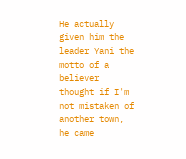He actually given him the leader Yani the motto of a believer thought if I'm not mistaken of another town, he came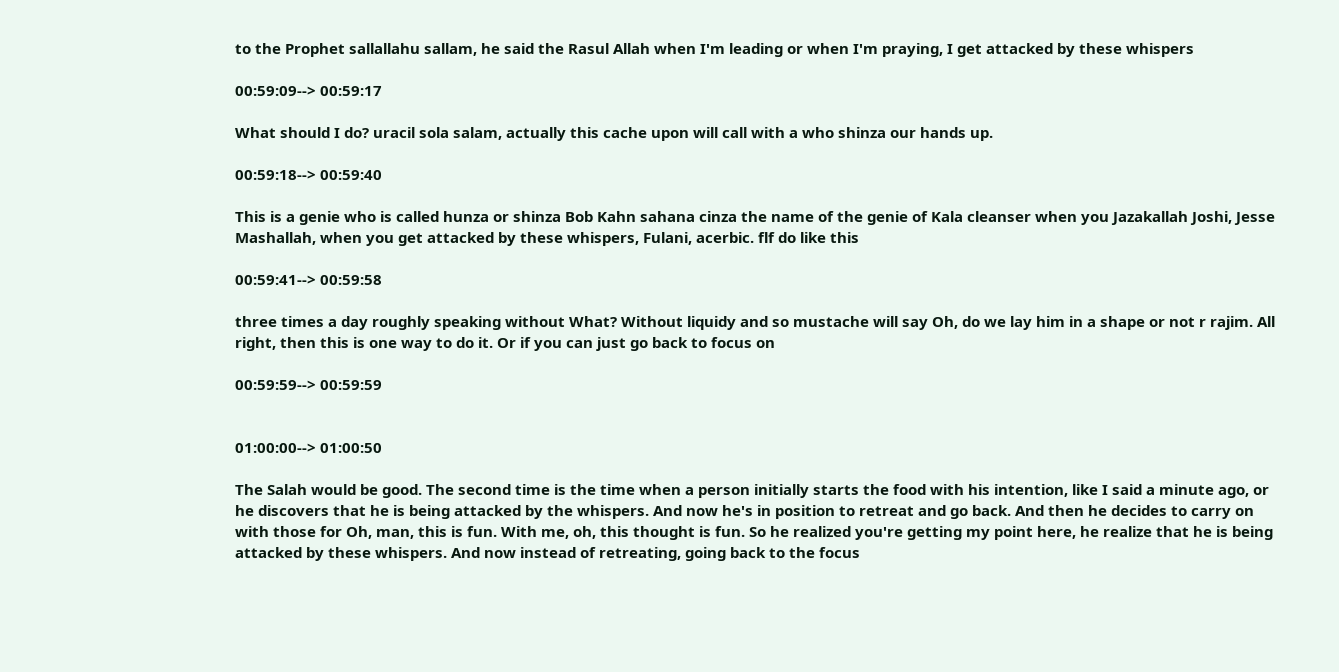to the Prophet sallallahu sallam, he said the Rasul Allah when I'm leading or when I'm praying, I get attacked by these whispers

00:59:09--> 00:59:17

What should I do? uracil sola salam, actually this cache upon will call with a who shinza our hands up.

00:59:18--> 00:59:40

This is a genie who is called hunza or shinza Bob Kahn sahana cinza the name of the genie of Kala cleanser when you Jazakallah Joshi, Jesse Mashallah, when you get attacked by these whispers, Fulani, acerbic. flf do like this

00:59:41--> 00:59:58

three times a day roughly speaking without What? Without liquidy and so mustache will say Oh, do we lay him in a shape or not r rajim. All right, then this is one way to do it. Or if you can just go back to focus on

00:59:59--> 00:59:59


01:00:00--> 01:00:50

The Salah would be good. The second time is the time when a person initially starts the food with his intention, like I said a minute ago, or he discovers that he is being attacked by the whispers. And now he's in position to retreat and go back. And then he decides to carry on with those for Oh, man, this is fun. With me, oh, this thought is fun. So he realized you're getting my point here, he realize that he is being attacked by these whispers. And now instead of retreating, going back to the focus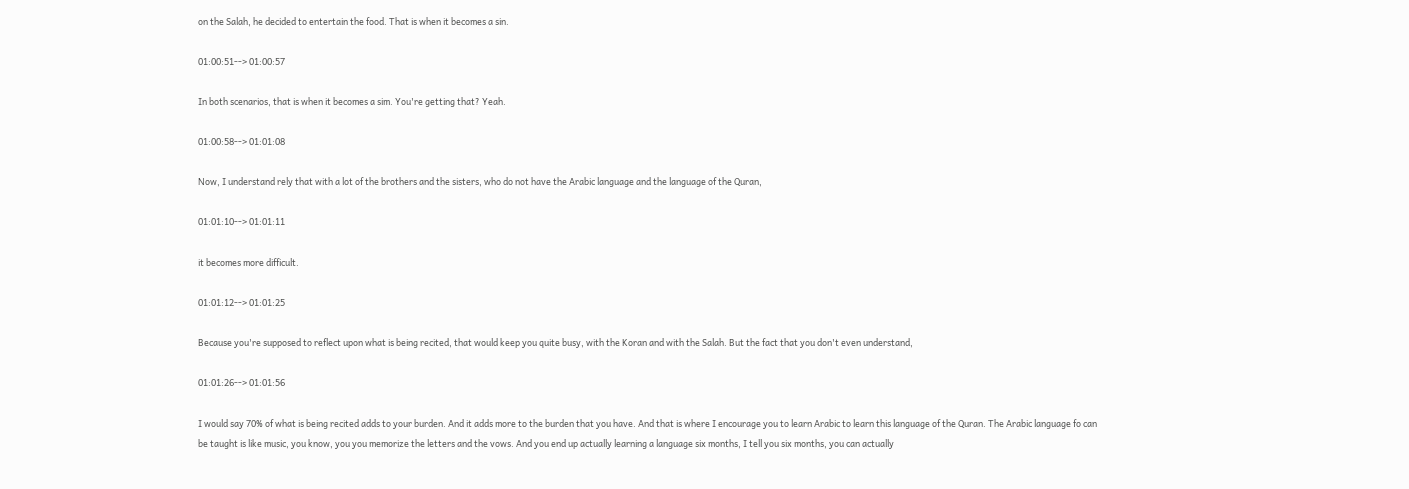on the Salah, he decided to entertain the food. That is when it becomes a sin.

01:00:51--> 01:00:57

In both scenarios, that is when it becomes a sim. You're getting that? Yeah.

01:00:58--> 01:01:08

Now, I understand rely that with a lot of the brothers and the sisters, who do not have the Arabic language and the language of the Quran,

01:01:10--> 01:01:11

it becomes more difficult.

01:01:12--> 01:01:25

Because you're supposed to reflect upon what is being recited, that would keep you quite busy, with the Koran and with the Salah. But the fact that you don't even understand,

01:01:26--> 01:01:56

I would say 70% of what is being recited adds to your burden. And it adds more to the burden that you have. And that is where I encourage you to learn Arabic to learn this language of the Quran. The Arabic language fo can be taught is like music, you know, you you memorize the letters and the vows. And you end up actually learning a language six months, I tell you six months, you can actually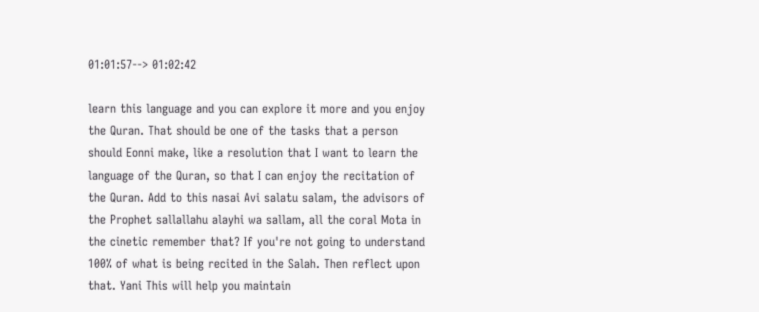01:01:57--> 01:02:42

learn this language and you can explore it more and you enjoy the Quran. That should be one of the tasks that a person should Eonni make, like a resolution that I want to learn the language of the Quran, so that I can enjoy the recitation of the Quran. Add to this nasai Avi salatu salam, the advisors of the Prophet sallallahu alayhi wa sallam, all the coral Mota in the cinetic remember that? If you're not going to understand 100% of what is being recited in the Salah. Then reflect upon that. Yani This will help you maintain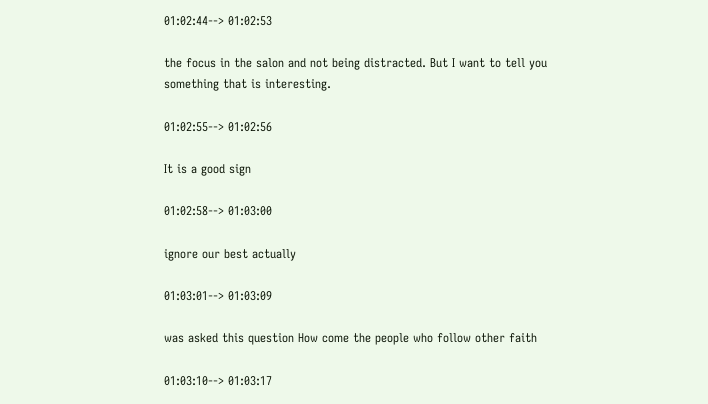01:02:44--> 01:02:53

the focus in the salon and not being distracted. But I want to tell you something that is interesting.

01:02:55--> 01:02:56

It is a good sign

01:02:58--> 01:03:00

ignore our best actually

01:03:01--> 01:03:09

was asked this question How come the people who follow other faith

01:03:10--> 01:03:17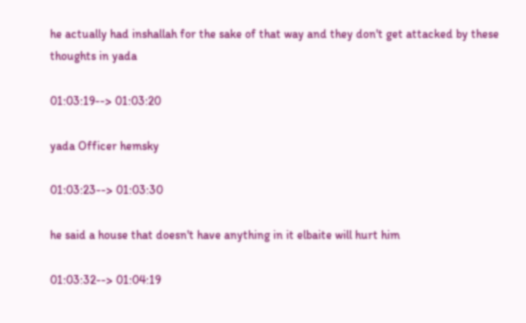he actually had inshallah for the sake of that way and they don't get attacked by these thoughts in yada

01:03:19--> 01:03:20

yada Officer hemsky

01:03:23--> 01:03:30

he said a house that doesn't have anything in it elbaite will hurt him

01:03:32--> 01:04:19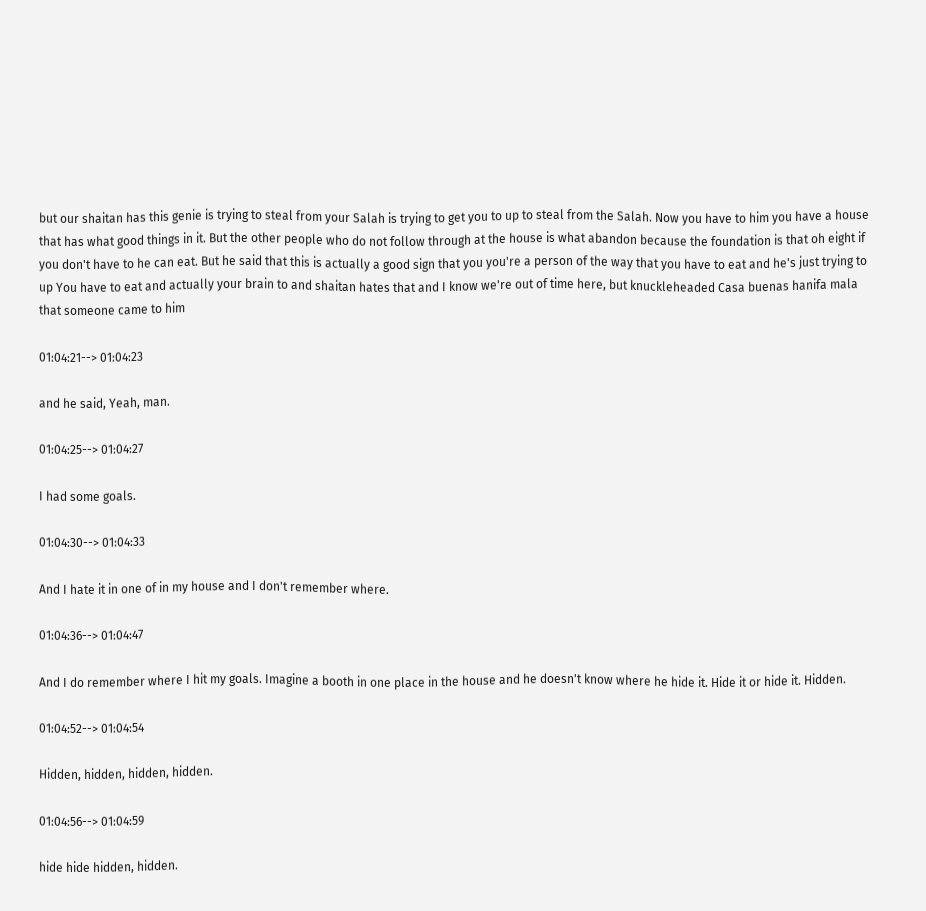but our shaitan has this genie is trying to steal from your Salah is trying to get you to up to steal from the Salah. Now you have to him you have a house that has what good things in it. But the other people who do not follow through at the house is what abandon because the foundation is that oh eight if you don't have to he can eat. But he said that this is actually a good sign that you you're a person of the way that you have to eat and he's just trying to up You have to eat and actually your brain to and shaitan hates that and I know we're out of time here, but knuckleheaded Casa buenas hanifa mala that someone came to him

01:04:21--> 01:04:23

and he said, Yeah, man.

01:04:25--> 01:04:27

I had some goals.

01:04:30--> 01:04:33

And I hate it in one of in my house and I don't remember where.

01:04:36--> 01:04:47

And I do remember where I hit my goals. Imagine a booth in one place in the house and he doesn't know where he hide it. Hide it or hide it. Hidden.

01:04:52--> 01:04:54

Hidden, hidden, hidden, hidden.

01:04:56--> 01:04:59

hide hide hidden, hidden.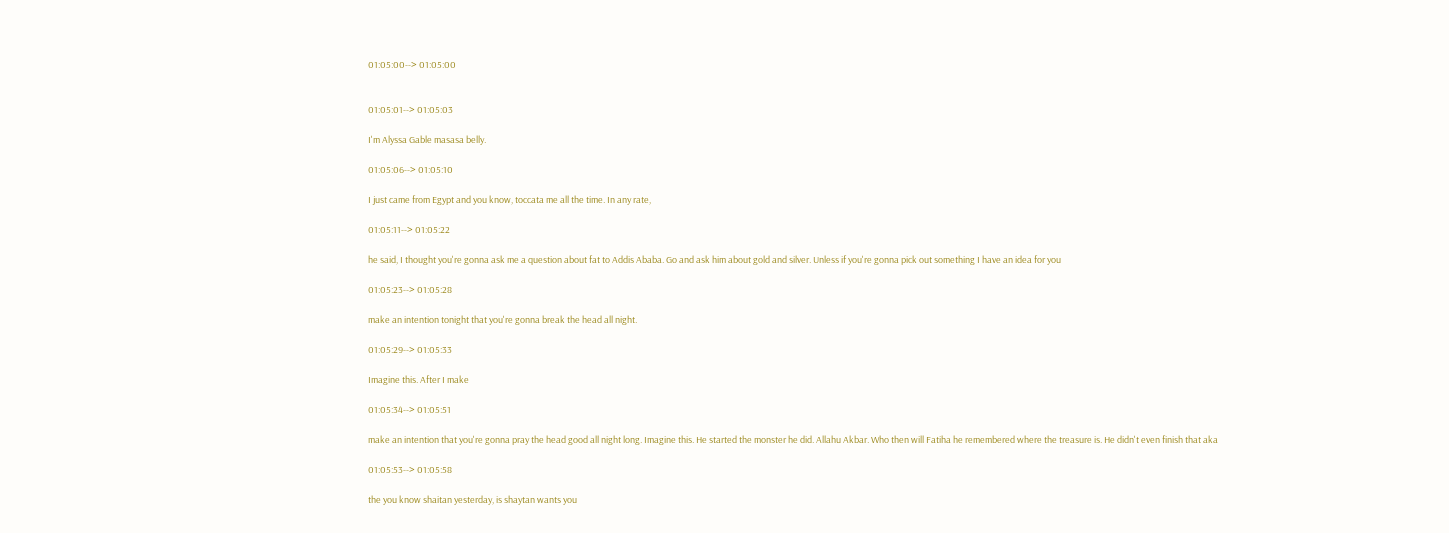01:05:00--> 01:05:00


01:05:01--> 01:05:03

I'm Alyssa Gable masasa belly.

01:05:06--> 01:05:10

I just came from Egypt and you know, toccata me all the time. In any rate,

01:05:11--> 01:05:22

he said, I thought you're gonna ask me a question about fat to Addis Ababa. Go and ask him about gold and silver. Unless if you're gonna pick out something I have an idea for you

01:05:23--> 01:05:28

make an intention tonight that you're gonna break the head all night.

01:05:29--> 01:05:33

Imagine this. After I make

01:05:34--> 01:05:51

make an intention that you're gonna pray the head good all night long. Imagine this. He started the monster he did. Allahu Akbar. Who then will Fatiha he remembered where the treasure is. He didn't even finish that aka

01:05:53--> 01:05:58

the you know shaitan yesterday, is shaytan wants you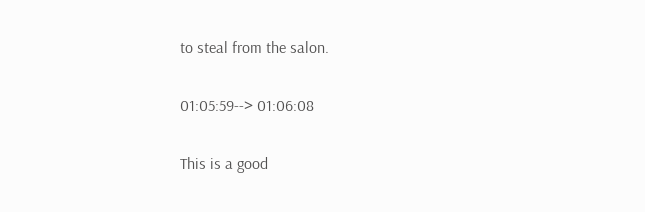to steal from the salon.

01:05:59--> 01:06:08

This is a good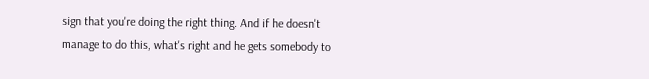sign that you're doing the right thing. And if he doesn't manage to do this, what's right and he gets somebody to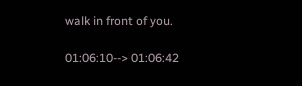walk in front of you.

01:06:10--> 01:06:42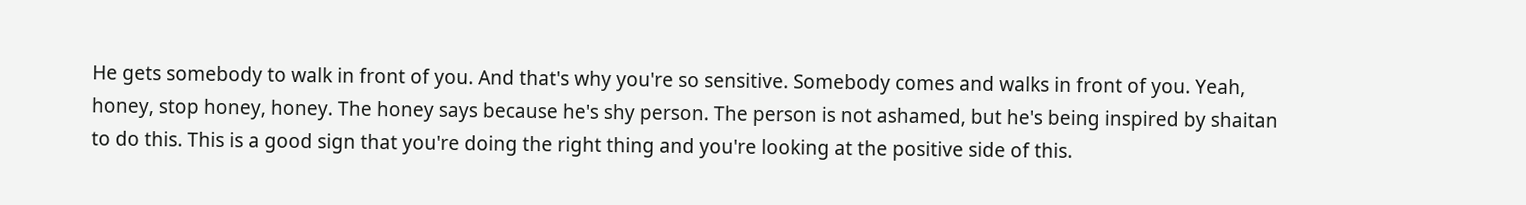He gets somebody to walk in front of you. And that's why you're so sensitive. Somebody comes and walks in front of you. Yeah, honey, stop honey, honey. The honey says because he's shy person. The person is not ashamed, but he's being inspired by shaitan to do this. This is a good sign that you're doing the right thing and you're looking at the positive side of this.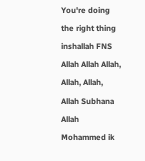You're doing the right thing inshallah FNS Allah Allah Allah, Allah, Allah, Allah Subhana Allah Mohammed ik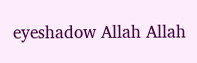eyeshadow Allah Allah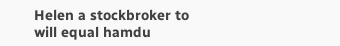Helen a stockbroker to will equal hamdu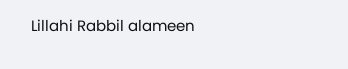Lillahi Rabbil alameen